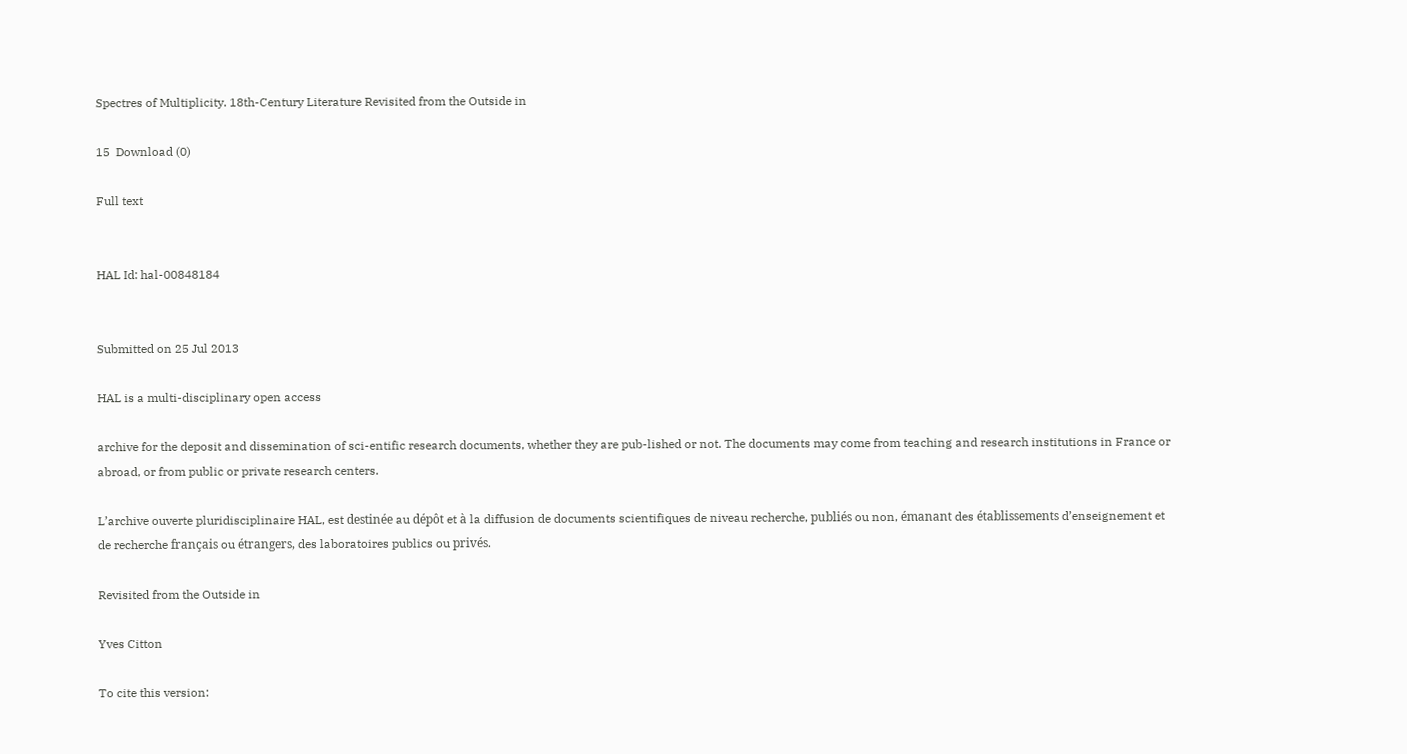Spectres of Multiplicity. 18th-Century Literature Revisited from the Outside in

15  Download (0)

Full text


HAL Id: hal-00848184


Submitted on 25 Jul 2013

HAL is a multi-disciplinary open access

archive for the deposit and dissemination of sci-entific research documents, whether they are pub-lished or not. The documents may come from teaching and research institutions in France or abroad, or from public or private research centers.

L’archive ouverte pluridisciplinaire HAL, est destinée au dépôt et à la diffusion de documents scientifiques de niveau recherche, publiés ou non, émanant des établissements d’enseignement et de recherche français ou étrangers, des laboratoires publics ou privés.

Revisited from the Outside in

Yves Citton

To cite this version: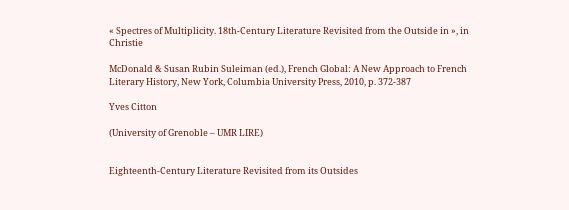« Spectres of Multiplicity. 18th-Century Literature Revisited from the Outside in », in Christie

McDonald & Susan Rubin Suleiman (ed.), French Global: A New Approach to French Literary History, New York, Columbia University Press, 2010, p. 372-387

Yves Citton

(University of Grenoble – UMR LIRE)


Eighteenth-Century Literature Revisited from its Outsides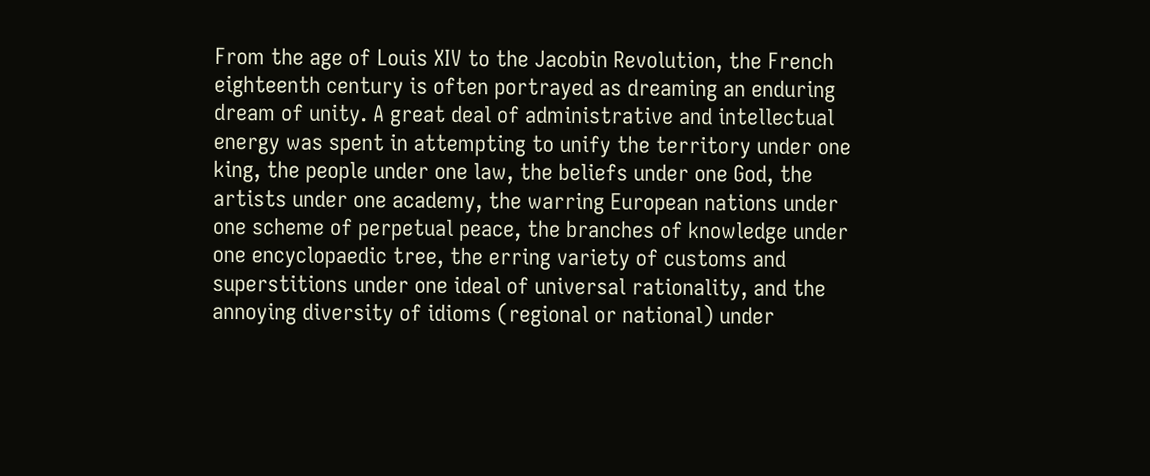From the age of Louis XIV to the Jacobin Revolution, the French eighteenth century is often portrayed as dreaming an enduring dream of unity. A great deal of administrative and intellectual energy was spent in attempting to unify the territory under one king, the people under one law, the beliefs under one God, the artists under one academy, the warring European nations under one scheme of perpetual peace, the branches of knowledge under one encyclopaedic tree, the erring variety of customs and superstitions under one ideal of universal rationality, and the annoying diversity of idioms (regional or national) under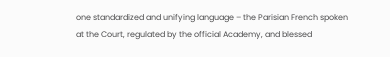one standardized and unifying language – the Parisian French spoken at the Court, regulated by the official Academy, and blessed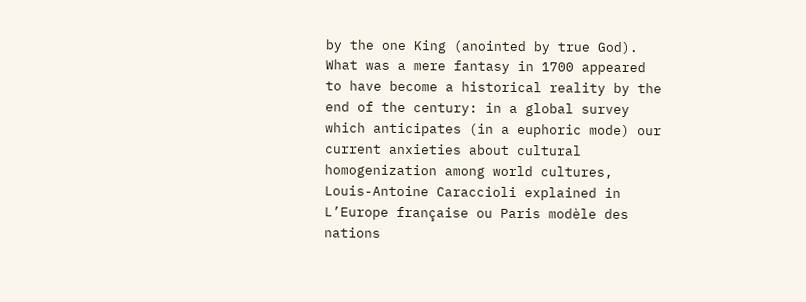by the one King (anointed by true God). What was a mere fantasy in 1700 appeared to have become a historical reality by the end of the century: in a global survey which anticipates (in a euphoric mode) our current anxieties about cultural homogenization among world cultures, Louis-Antoine Caraccioli explained in L’Europe française ou Paris modèle des nations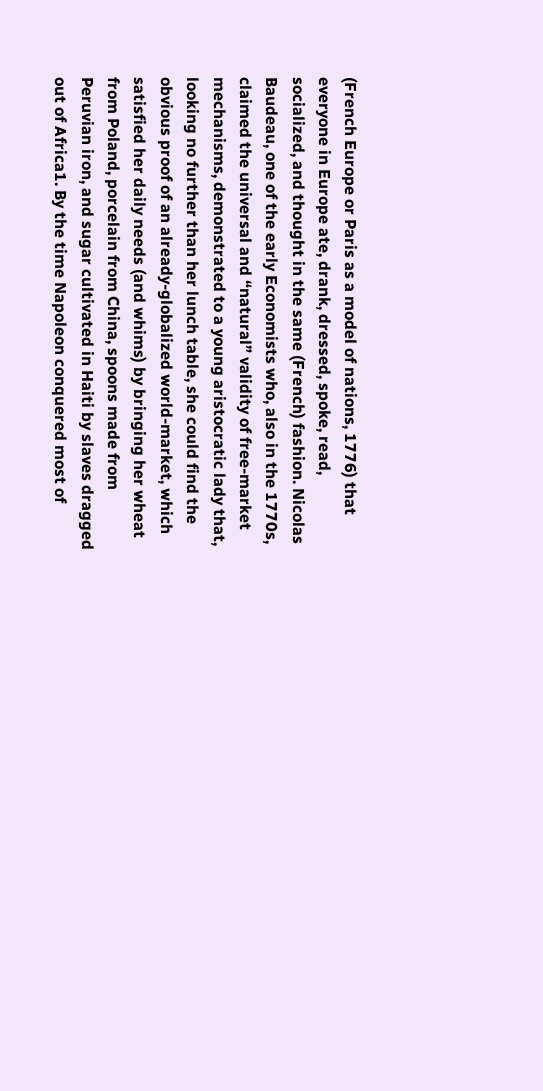(French Europe or Paris as a model of nations, 1776) that everyone in Europe ate, drank, dressed, spoke, read, socialized, and thought in the same (French) fashion. Nicolas Baudeau, one of the early Economists who, also in the 1770s, claimed the universal and “natural” validity of free-market mechanisms, demonstrated to a young aristocratic lady that, looking no further than her lunch table, she could find the obvious proof of an already-globalized world-market, which satisfied her daily needs (and whims) by bringing her wheat from Poland, porcelain from China, spoons made from Peruvian iron, and sugar cultivated in Haiti by slaves dragged out of Africa1. By the time Napoleon conquered most of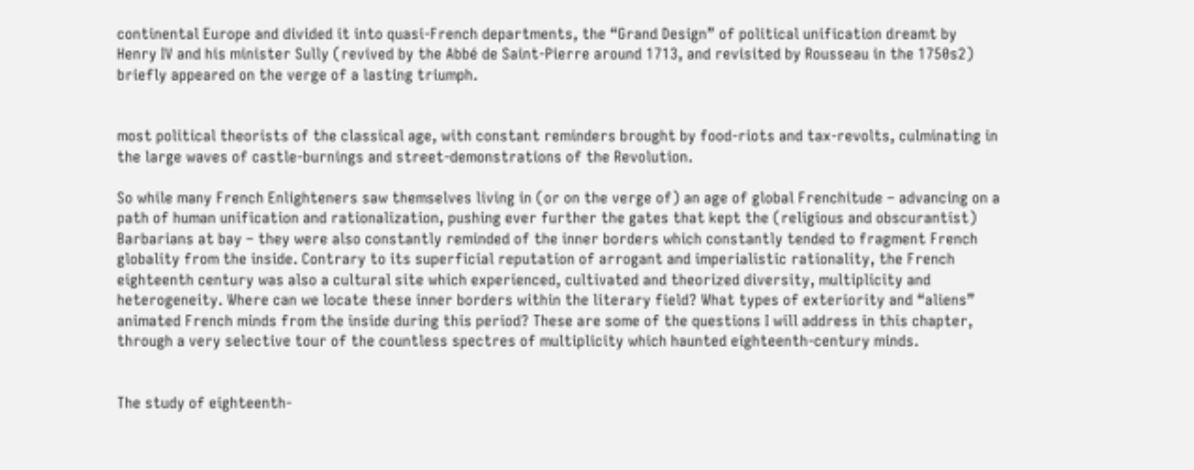continental Europe and divided it into quasi-French departments, the “Grand Design” of political unification dreamt by Henry IV and his minister Sully (revived by the Abbé de Saint-Pierre around 1713, and revisited by Rousseau in the 1750s2) briefly appeared on the verge of a lasting triumph.


most political theorists of the classical age, with constant reminders brought by food-riots and tax-revolts, culminating in the large waves of castle-burnings and street-demonstrations of the Revolution.

So while many French Enlighteners saw themselves living in (or on the verge of) an age of global Frenchitude – advancing on a path of human unification and rationalization, pushing ever further the gates that kept the (religious and obscurantist) Barbarians at bay – they were also constantly reminded of the inner borders which constantly tended to fragment French globality from the inside. Contrary to its superficial reputation of arrogant and imperialistic rationality, the French eighteenth century was also a cultural site which experienced, cultivated and theorized diversity, multiplicity and heterogeneity. Where can we locate these inner borders within the literary field? What types of exteriority and “aliens” animated French minds from the inside during this period? These are some of the questions I will address in this chapter, through a very selective tour of the countless spectres of multiplicity which haunted eighteenth-century minds.


The study of eighteenth-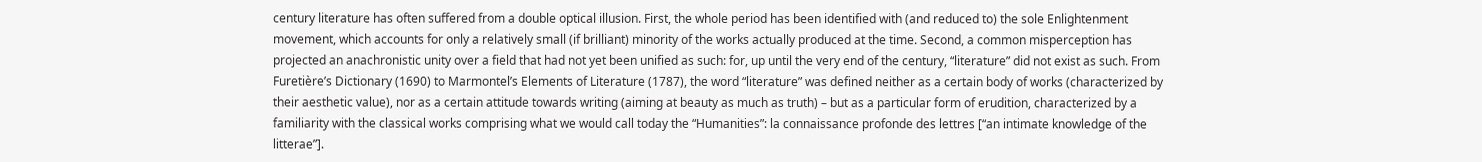century literature has often suffered from a double optical illusion. First, the whole period has been identified with (and reduced to) the sole Enlightenment movement, which accounts for only a relatively small (if brilliant) minority of the works actually produced at the time. Second, a common misperception has projected an anachronistic unity over a field that had not yet been unified as such: for, up until the very end of the century, “literature” did not exist as such. From Furetière’s Dictionary (1690) to Marmontel’s Elements of Literature (1787), the word “literature” was defined neither as a certain body of works (characterized by their aesthetic value), nor as a certain attitude towards writing (aiming at beauty as much as truth) – but as a particular form of erudition, characterized by a familiarity with the classical works comprising what we would call today the “Humanities”: la connaissance profonde des lettres [“an intimate knowledge of the litterae”].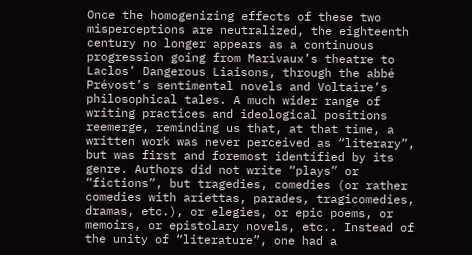Once the homogenizing effects of these two misperceptions are neutralized, the eighteenth century no longer appears as a continuous progression going from Marivaux’s theatre to Laclos’ Dangerous Liaisons, through the abbé Prévost’s sentimental novels and Voltaire’s philosophical tales. A much wider range of writing practices and ideological positions reemerge, reminding us that, at that time, a written work was never perceived as “literary”, but was first and foremost identified by its genre. Authors did not write “plays” or “fictions”, but tragedies, comedies (or rather comedies with ariettas, parades, tragicomedies, dramas, etc.), or elegies, or epic poems, or memoirs, or epistolary novels, etc.. Instead of the unity of “literature”, one had a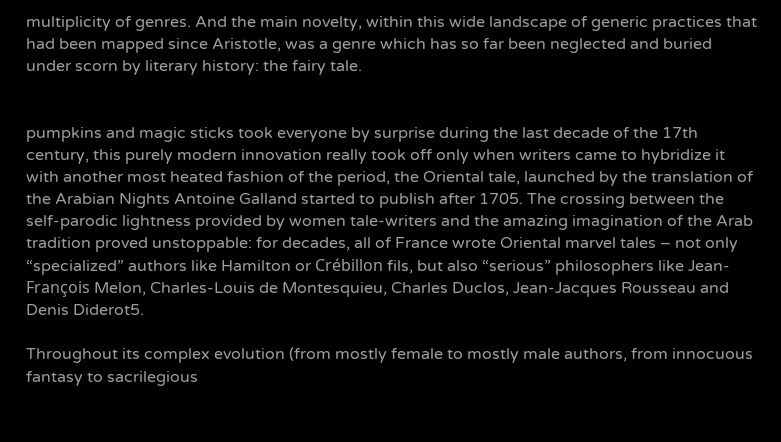multiplicity of genres. And the main novelty, within this wide landscape of generic practices that had been mapped since Aristotle, was a genre which has so far been neglected and buried under scorn by literary history: the fairy tale.


pumpkins and magic sticks took everyone by surprise during the last decade of the 17th century, this purely modern innovation really took off only when writers came to hybridize it with another most heated fashion of the period, the Oriental tale, launched by the translation of the Arabian Nights Antoine Galland started to publish after 1705. The crossing between the self-parodic lightness provided by women tale-writers and the amazing imagination of the Arab tradition proved unstoppable: for decades, all of France wrote Oriental marvel tales – not only “specialized” authors like Hamilton or Crébillon fils, but also “serious” philosophers like Jean-François Melon, Charles-Louis de Montesquieu, Charles Duclos, Jean-Jacques Rousseau and Denis Diderot5.

Throughout its complex evolution (from mostly female to mostly male authors, from innocuous fantasy to sacrilegious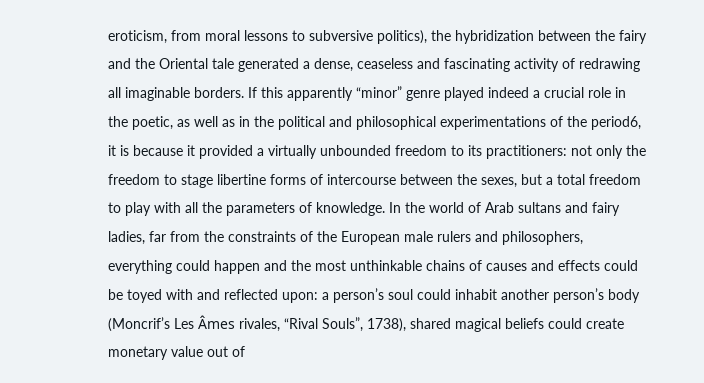eroticism, from moral lessons to subversive politics), the hybridization between the fairy and the Oriental tale generated a dense, ceaseless and fascinating activity of redrawing all imaginable borders. If this apparently “minor” genre played indeed a crucial role in the poetic, as well as in the political and philosophical experimentations of the period6, it is because it provided a virtually unbounded freedom to its practitioners: not only the freedom to stage libertine forms of intercourse between the sexes, but a total freedom to play with all the parameters of knowledge. In the world of Arab sultans and fairy ladies, far from the constraints of the European male rulers and philosophers, everything could happen and the most unthinkable chains of causes and effects could be toyed with and reflected upon: a person’s soul could inhabit another person’s body (Moncrif’s Les Âmes rivales, “Rival Souls”, 1738), shared magical beliefs could create monetary value out of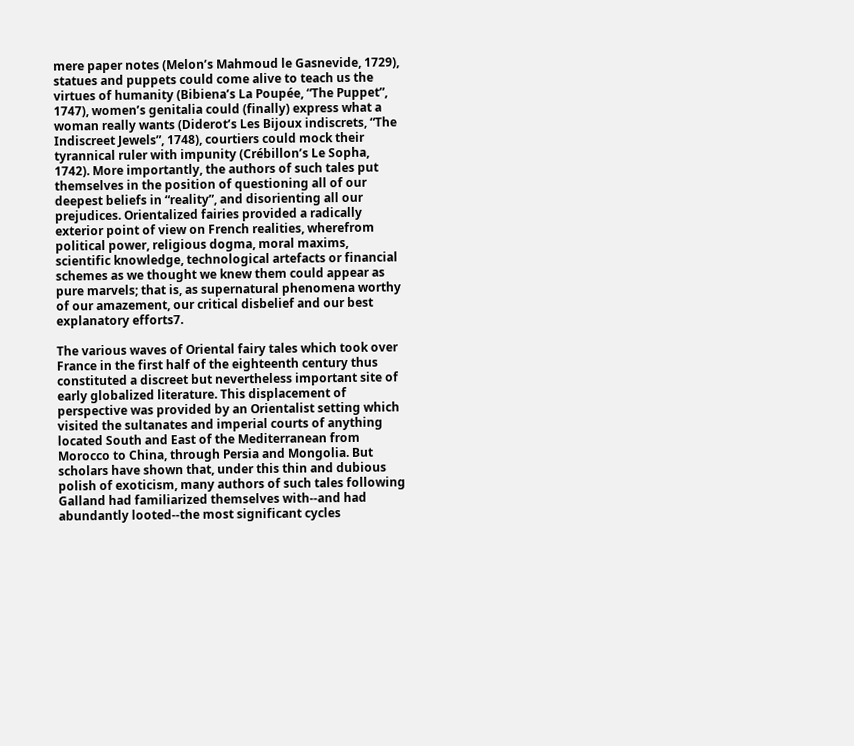mere paper notes (Melon’s Mahmoud le Gasnevide, 1729), statues and puppets could come alive to teach us the virtues of humanity (Bibiena’s La Poupée, “The Puppet”, 1747), women’s genitalia could (finally) express what a woman really wants (Diderot’s Les Bijoux indiscrets, “The Indiscreet Jewels”, 1748), courtiers could mock their tyrannical ruler with impunity (Crébillon’s Le Sopha, 1742). More importantly, the authors of such tales put themselves in the position of questioning all of our deepest beliefs in “reality”, and disorienting all our prejudices. Orientalized fairies provided a radically exterior point of view on French realities, wherefrom political power, religious dogma, moral maxims, scientific knowledge, technological artefacts or financial schemes as we thought we knew them could appear as pure marvels; that is, as supernatural phenomena worthy of our amazement, our critical disbelief and our best explanatory efforts7.

The various waves of Oriental fairy tales which took over France in the first half of the eighteenth century thus constituted a discreet but nevertheless important site of early globalized literature. This displacement of perspective was provided by an Orientalist setting which visited the sultanates and imperial courts of anything located South and East of the Mediterranean from Morocco to China, through Persia and Mongolia. But scholars have shown that, under this thin and dubious polish of exoticism, many authors of such tales following Galland had familiarized themselves with--and had abundantly looted--the most significant cycles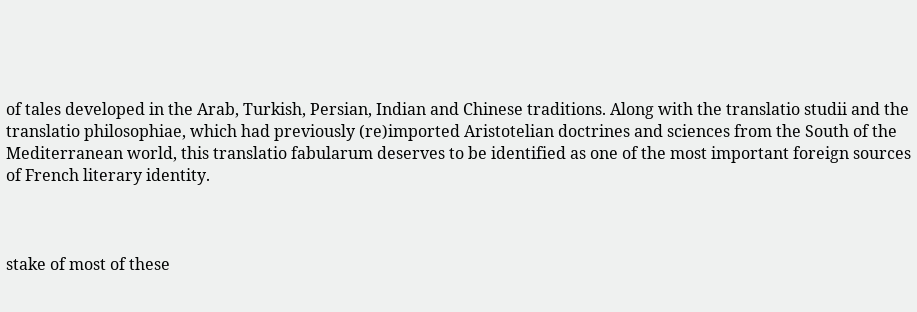of tales developed in the Arab, Turkish, Persian, Indian and Chinese traditions. Along with the translatio studii and the translatio philosophiae, which had previously (re)imported Aristotelian doctrines and sciences from the South of the Mediterranean world, this translatio fabularum deserves to be identified as one of the most important foreign sources of French literary identity.



stake of most of these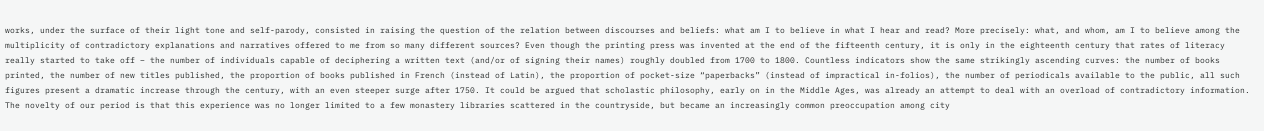works, under the surface of their light tone and self-parody, consisted in raising the question of the relation between discourses and beliefs: what am I to believe in what I hear and read? More precisely: what, and whom, am I to believe among the multiplicity of contradictory explanations and narratives offered to me from so many different sources? Even though the printing press was invented at the end of the fifteenth century, it is only in the eighteenth century that rates of literacy really started to take off – the number of individuals capable of deciphering a written text (and/or of signing their names) roughly doubled from 1700 to 1800. Countless indicators show the same strikingly ascending curves: the number of books printed, the number of new titles published, the proportion of books published in French (instead of Latin), the proportion of pocket-size “paperbacks” (instead of impractical in-folios), the number of periodicals available to the public, all such figures present a dramatic increase through the century, with an even steeper surge after 1750. It could be argued that scholastic philosophy, early on in the Middle Ages, was already an attempt to deal with an overload of contradictory information. The novelty of our period is that this experience was no longer limited to a few monastery libraries scattered in the countryside, but became an increasingly common preoccupation among city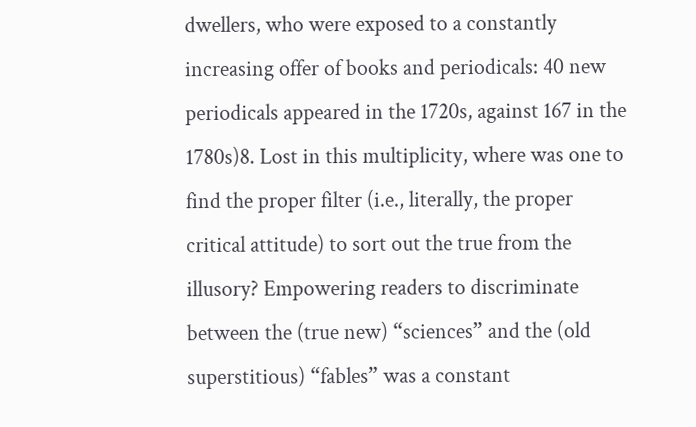dwellers, who were exposed to a constantly increasing offer of books and periodicals: 40 new periodicals appeared in the 1720s, against 167 in the 1780s)8. Lost in this multiplicity, where was one to find the proper filter (i.e., literally, the proper critical attitude) to sort out the true from the illusory? Empowering readers to discriminate between the (true new) “sciences” and the (old superstitious) “fables” was a constant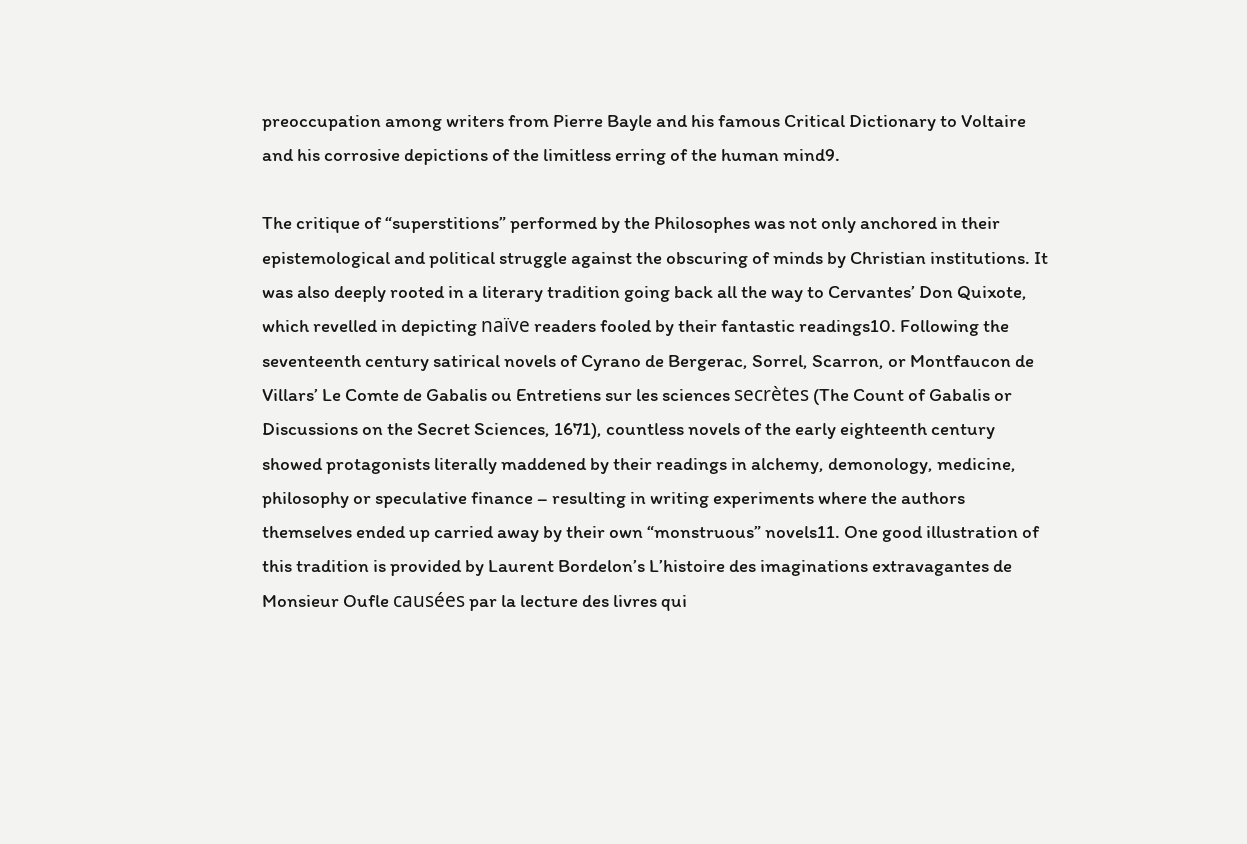preoccupation among writers from Pierre Bayle and his famous Critical Dictionary to Voltaire and his corrosive depictions of the limitless erring of the human mind9.

The critique of “superstitions” performed by the Philosophes was not only anchored in their epistemological and political struggle against the obscuring of minds by Christian institutions. It was also deeply rooted in a literary tradition going back all the way to Cervantes’ Don Quixote, which revelled in depicting naïve readers fooled by their fantastic readings10. Following the seventeenth century satirical novels of Cyrano de Bergerac, Sorrel, Scarron, or Montfaucon de Villars’ Le Comte de Gabalis ou Entretiens sur les sciences secrètes (The Count of Gabalis or Discussions on the Secret Sciences, 1671), countless novels of the early eighteenth century showed protagonists literally maddened by their readings in alchemy, demonology, medicine, philosophy or speculative finance – resulting in writing experiments where the authors themselves ended up carried away by their own “monstruous” novels11. One good illustration of this tradition is provided by Laurent Bordelon’s L’histoire des imaginations extravagantes de Monsieur Oufle causées par la lecture des livres qui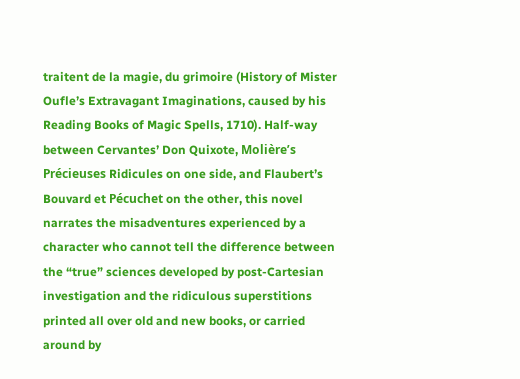traitent de la magie, du grimoire (History of Mister Oufle’s Extravagant Imaginations, caused by his Reading Books of Magic Spells, 1710). Half-way between Cervantes’ Don Quixote, Molière’s Précieuses Ridicules on one side, and Flaubert’s Bouvard et Pécuchet on the other, this novel narrates the misadventures experienced by a character who cannot tell the difference between the “true” sciences developed by post-Cartesian investigation and the ridiculous superstitions printed all over old and new books, or carried around by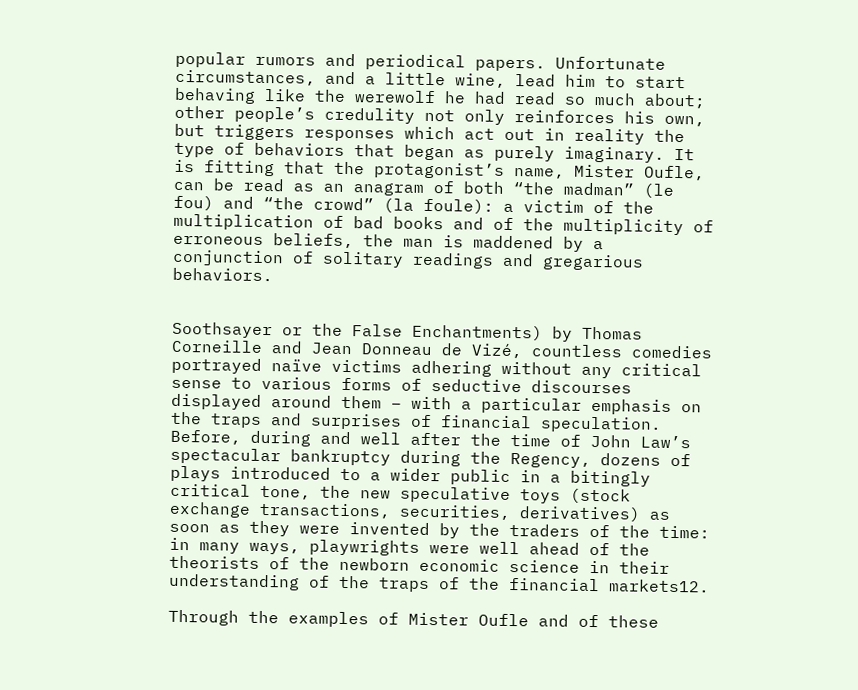popular rumors and periodical papers. Unfortunate circumstances, and a little wine, lead him to start behaving like the werewolf he had read so much about; other people’s credulity not only reinforces his own, but triggers responses which act out in reality the type of behaviors that began as purely imaginary. It is fitting that the protagonist’s name, Mister Oufle, can be read as an anagram of both “the madman” (le fou) and “the crowd” (la foule): a victim of the multiplication of bad books and of the multiplicity of erroneous beliefs, the man is maddened by a conjunction of solitary readings and gregarious behaviors.


Soothsayer or the False Enchantments) by Thomas Corneille and Jean Donneau de Vizé, countless comedies portrayed naïve victims adhering without any critical sense to various forms of seductive discourses displayed around them – with a particular emphasis on the traps and surprises of financial speculation. Before, during and well after the time of John Law’s spectacular bankruptcy during the Regency, dozens of plays introduced to a wider public in a bitingly critical tone, the new speculative toys (stock exchange transactions, securities, derivatives) as soon as they were invented by the traders of the time: in many ways, playwrights were well ahead of the theorists of the newborn economic science in their understanding of the traps of the financial markets12.

Through the examples of Mister Oufle and of these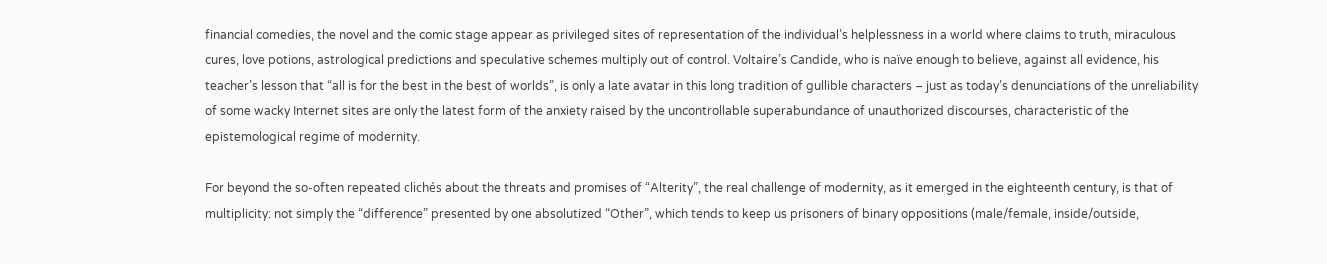financial comedies, the novel and the comic stage appear as privileged sites of representation of the individual’s helplessness in a world where claims to truth, miraculous cures, love potions, astrological predictions and speculative schemes multiply out of control. Voltaire’s Candide, who is naïve enough to believe, against all evidence, his teacher’s lesson that “all is for the best in the best of worlds”, is only a late avatar in this long tradition of gullible characters – just as today’s denunciations of the unreliability of some wacky Internet sites are only the latest form of the anxiety raised by the uncontrollable superabundance of unauthorized discourses, characteristic of the epistemological regime of modernity.

For beyond the so-often repeated clichés about the threats and promises of “Alterity”, the real challenge of modernity, as it emerged in the eighteenth century, is that of multiplicity: not simply the “difference” presented by one absolutized “Other”, which tends to keep us prisoners of binary oppositions (male/female, inside/outside,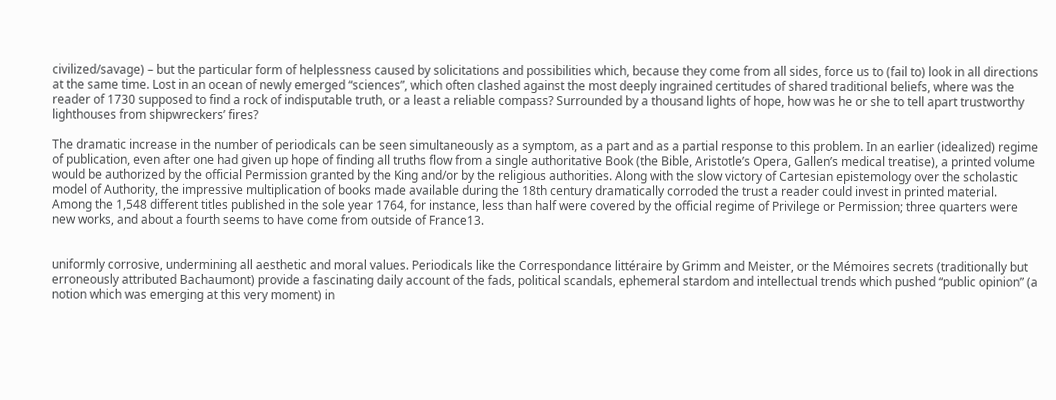civilized/savage) – but the particular form of helplessness caused by solicitations and possibilities which, because they come from all sides, force us to (fail to) look in all directions at the same time. Lost in an ocean of newly emerged “sciences”, which often clashed against the most deeply ingrained certitudes of shared traditional beliefs, where was the reader of 1730 supposed to find a rock of indisputable truth, or a least a reliable compass? Surrounded by a thousand lights of hope, how was he or she to tell apart trustworthy lighthouses from shipwreckers’ fires?

The dramatic increase in the number of periodicals can be seen simultaneously as a symptom, as a part and as a partial response to this problem. In an earlier (idealized) regime of publication, even after one had given up hope of finding all truths flow from a single authoritative Book (the Bible, Aristotle’s Opera, Gallen’s medical treatise), a printed volume would be authorized by the official Permission granted by the King and/or by the religious authorities. Along with the slow victory of Cartesian epistemology over the scholastic model of Authority, the impressive multiplication of books made available during the 18th century dramatically corroded the trust a reader could invest in printed material. Among the 1,548 different titles published in the sole year 1764, for instance, less than half were covered by the official regime of Privilege or Permission; three quarters were new works, and about a fourth seems to have come from outside of France13.


uniformly corrosive, undermining all aesthetic and moral values. Periodicals like the Correspondance littéraire by Grimm and Meister, or the Mémoires secrets (traditionally but erroneously attributed Bachaumont) provide a fascinating daily account of the fads, political scandals, ephemeral stardom and intellectual trends which pushed “public opinion” (a notion which was emerging at this very moment) in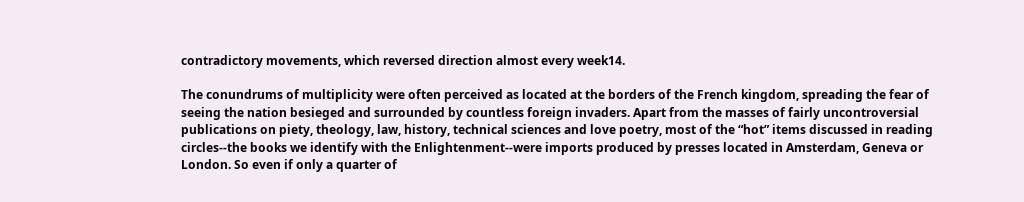contradictory movements, which reversed direction almost every week14.

The conundrums of multiplicity were often perceived as located at the borders of the French kingdom, spreading the fear of seeing the nation besieged and surrounded by countless foreign invaders. Apart from the masses of fairly uncontroversial publications on piety, theology, law, history, technical sciences and love poetry, most of the “hot” items discussed in reading circles--the books we identify with the Enlightenment--were imports produced by presses located in Amsterdam, Geneva or London. So even if only a quarter of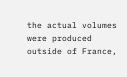the actual volumes were produced outside of France,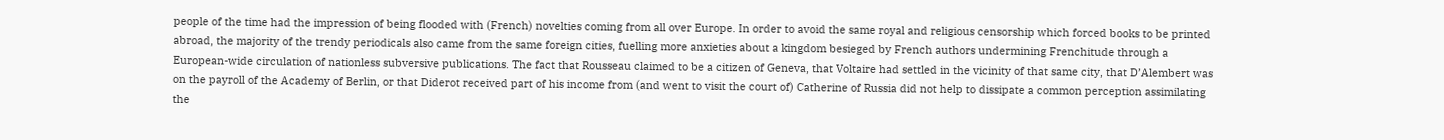people of the time had the impression of being flooded with (French) novelties coming from all over Europe. In order to avoid the same royal and religious censorship which forced books to be printed abroad, the majority of the trendy periodicals also came from the same foreign cities, fuelling more anxieties about a kingdom besieged by French authors undermining Frenchitude through a European-wide circulation of nationless subversive publications. The fact that Rousseau claimed to be a citizen of Geneva, that Voltaire had settled in the vicinity of that same city, that D’Alembert was on the payroll of the Academy of Berlin, or that Diderot received part of his income from (and went to visit the court of) Catherine of Russia did not help to dissipate a common perception assimilating the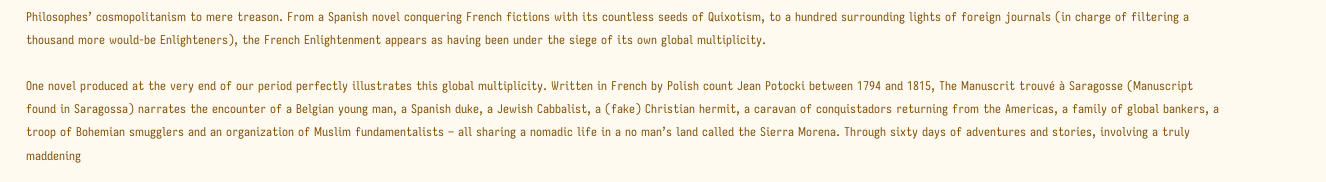Philosophes’ cosmopolitanism to mere treason. From a Spanish novel conquering French fictions with its countless seeds of Quixotism, to a hundred surrounding lights of foreign journals (in charge of filtering a thousand more would-be Enlighteners), the French Enlightenment appears as having been under the siege of its own global multiplicity.

One novel produced at the very end of our period perfectly illustrates this global multiplicity. Written in French by Polish count Jean Potocki between 1794 and 1815, The Manuscrit trouvé à Saragosse (Manuscript found in Saragossa) narrates the encounter of a Belgian young man, a Spanish duke, a Jewish Cabbalist, a (fake) Christian hermit, a caravan of conquistadors returning from the Americas, a family of global bankers, a troop of Bohemian smugglers and an organization of Muslim fundamentalists – all sharing a nomadic life in a no man’s land called the Sierra Morena. Through sixty days of adventures and stories, involving a truly maddening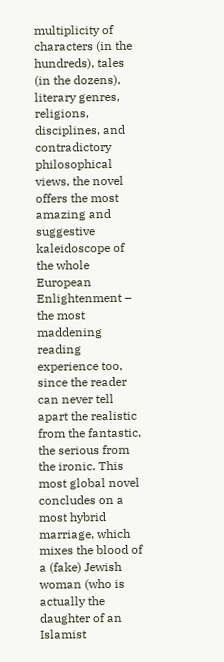multiplicity of characters (in the hundreds), tales (in the dozens), literary genres, religions, disciplines, and contradictory philosophical views, the novel offers the most amazing and suggestive kaleidoscope of the whole European Enlightenment – the most maddening reading experience too, since the reader can never tell apart the realistic from the fantastic, the serious from the ironic. This most global novel concludes on a most hybrid marriage, which mixes the blood of a (fake) Jewish woman (who is actually the daughter of an Islamist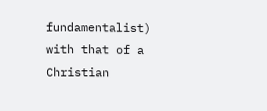fundamentalist) with that of a Christian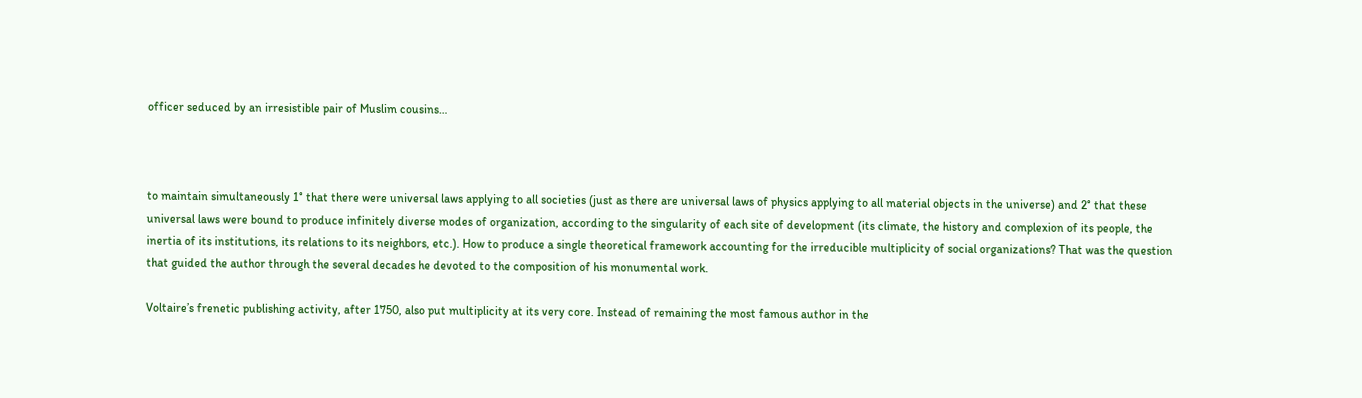officer seduced by an irresistible pair of Muslim cousins…



to maintain simultaneously 1° that there were universal laws applying to all societies (just as there are universal laws of physics applying to all material objects in the universe) and 2° that these universal laws were bound to produce infinitely diverse modes of organization, according to the singularity of each site of development (its climate, the history and complexion of its people, the inertia of its institutions, its relations to its neighbors, etc.). How to produce a single theoretical framework accounting for the irreducible multiplicity of social organizations? That was the question that guided the author through the several decades he devoted to the composition of his monumental work.

Voltaire’s frenetic publishing activity, after 1750, also put multiplicity at its very core. Instead of remaining the most famous author in the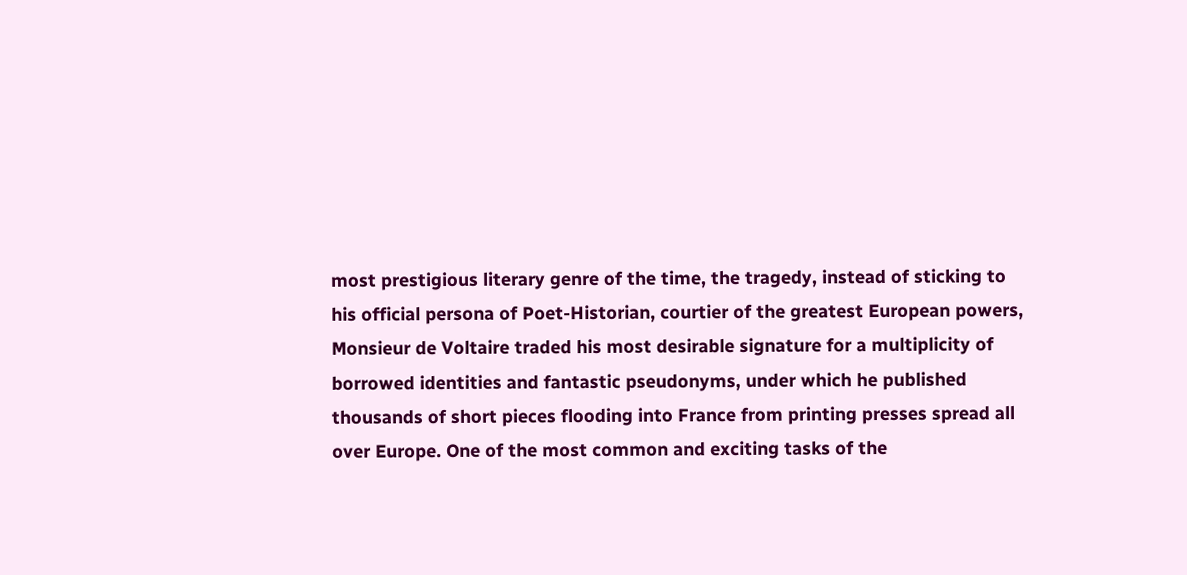most prestigious literary genre of the time, the tragedy, instead of sticking to his official persona of Poet-Historian, courtier of the greatest European powers, Monsieur de Voltaire traded his most desirable signature for a multiplicity of borrowed identities and fantastic pseudonyms, under which he published thousands of short pieces flooding into France from printing presses spread all over Europe. One of the most common and exciting tasks of the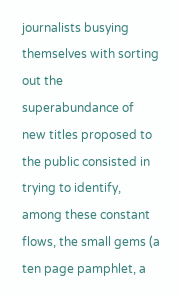journalists busying themselves with sorting out the superabundance of new titles proposed to the public consisted in trying to identify, among these constant flows, the small gems (a ten page pamphlet, a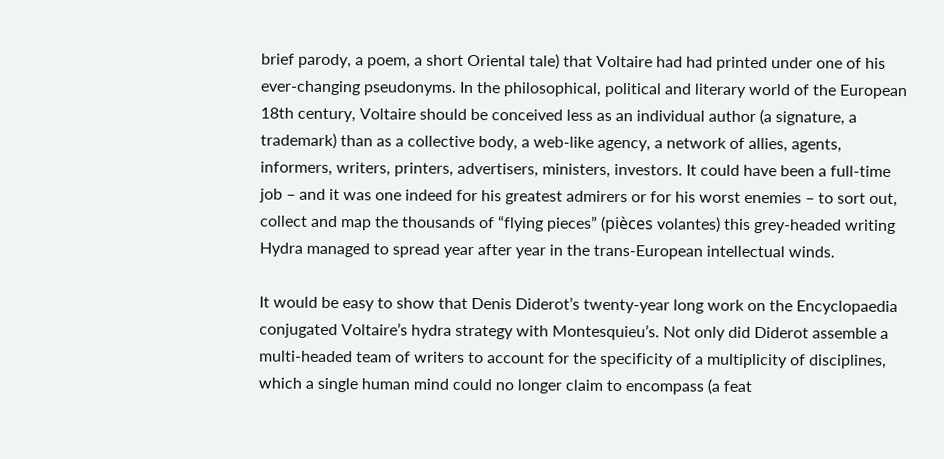brief parody, a poem, a short Oriental tale) that Voltaire had had printed under one of his ever-changing pseudonyms. In the philosophical, political and literary world of the European 18th century, Voltaire should be conceived less as an individual author (a signature, a trademark) than as a collective body, a web-like agency, a network of allies, agents, informers, writers, printers, advertisers, ministers, investors. It could have been a full-time job – and it was one indeed for his greatest admirers or for his worst enemies – to sort out, collect and map the thousands of “flying pieces” (pièces volantes) this grey-headed writing Hydra managed to spread year after year in the trans-European intellectual winds.

It would be easy to show that Denis Diderot’s twenty-year long work on the Encyclopaedia conjugated Voltaire’s hydra strategy with Montesquieu’s. Not only did Diderot assemble a multi-headed team of writers to account for the specificity of a multiplicity of disciplines, which a single human mind could no longer claim to encompass (a feat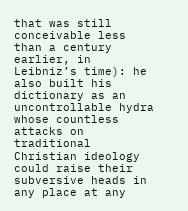that was still conceivable less than a century earlier, in Leibniz’s time): he also built his dictionary as an uncontrollable hydra whose countless attacks on traditional Christian ideology could raise their subversive heads in any place at any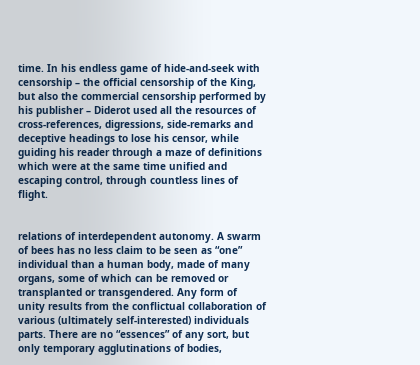time. In his endless game of hide-and-seek with censorship – the official censorship of the King, but also the commercial censorship performed by his publisher – Diderot used all the resources of cross-references, digressions, side-remarks and deceptive headings to lose his censor, while guiding his reader through a maze of definitions which were at the same time unified and escaping control, through countless lines of flight.


relations of interdependent autonomy. A swarm of bees has no less claim to be seen as “one” individual than a human body, made of many organs, some of which can be removed or transplanted or transgendered. Any form of unity results from the conflictual collaboration of various (ultimately self-interested) individuals parts. There are no “essences” of any sort, but only temporary agglutinations of bodies,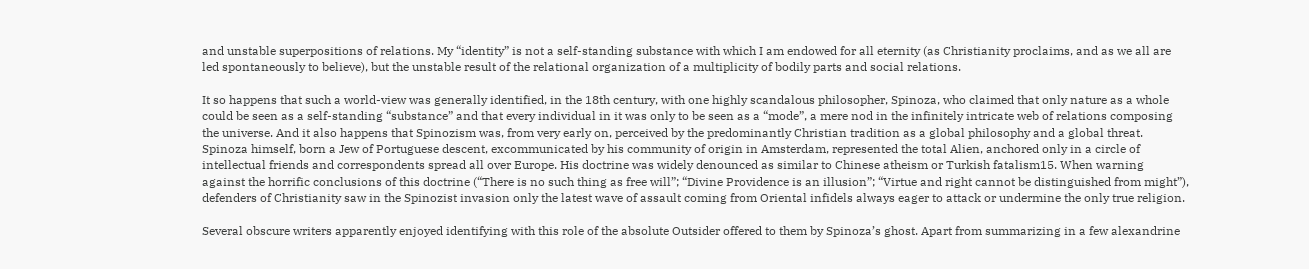and unstable superpositions of relations. My “identity” is not a self-standing substance with which I am endowed for all eternity (as Christianity proclaims, and as we all are led spontaneously to believe), but the unstable result of the relational organization of a multiplicity of bodily parts and social relations.

It so happens that such a world-view was generally identified, in the 18th century, with one highly scandalous philosopher, Spinoza, who claimed that only nature as a whole could be seen as a self-standing “substance” and that every individual in it was only to be seen as a “mode”, a mere nod in the infinitely intricate web of relations composing the universe. And it also happens that Spinozism was, from very early on, perceived by the predominantly Christian tradition as a global philosophy and a global threat. Spinoza himself, born a Jew of Portuguese descent, excommunicated by his community of origin in Amsterdam, represented the total Alien, anchored only in a circle of intellectual friends and correspondents spread all over Europe. His doctrine was widely denounced as similar to Chinese atheism or Turkish fatalism15. When warning against the horrific conclusions of this doctrine (“There is no such thing as free will”; “Divine Providence is an illusion”; “Virtue and right cannot be distinguished from might”), defenders of Christianity saw in the Spinozist invasion only the latest wave of assault coming from Oriental infidels always eager to attack or undermine the only true religion.

Several obscure writers apparently enjoyed identifying with this role of the absolute Outsider offered to them by Spinoza’s ghost. Apart from summarizing in a few alexandrine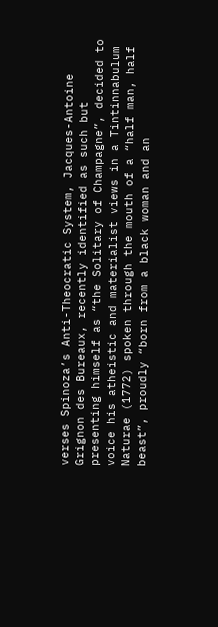verses Spinoza’s Anti-Theocratic System, Jacques-Antoine Grignon des Bureaux, recently identified as such but presenting himself as “the Solitary of Champagne”, decided to voice his atheistic and materialist views in a Tintinnabulum Naturae (1772) spoken through the mouth of a “half man, half beast”, proudly “born from a black woman and an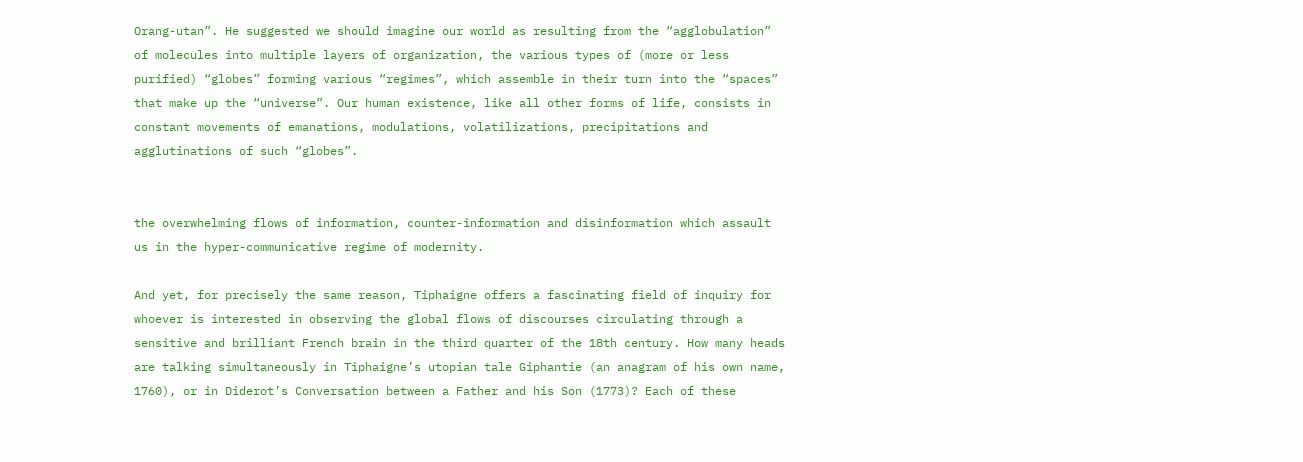Orang-utan”. He suggested we should imagine our world as resulting from the “agglobulation” of molecules into multiple layers of organization, the various types of (more or less purified) “globes” forming various “regimes”, which assemble in their turn into the “spaces” that make up the “universe”. Our human existence, like all other forms of life, consists in constant movements of emanations, modulations, volatilizations, precipitations and agglutinations of such “globes”.


the overwhelming flows of information, counter-information and disinformation which assault us in the hyper-communicative regime of modernity.

And yet, for precisely the same reason, Tiphaigne offers a fascinating field of inquiry for whoever is interested in observing the global flows of discourses circulating through a sensitive and brilliant French brain in the third quarter of the 18th century. How many heads are talking simultaneously in Tiphaigne’s utopian tale Giphantie (an anagram of his own name, 1760), or in Diderot’s Conversation between a Father and his Son (1773)? Each of these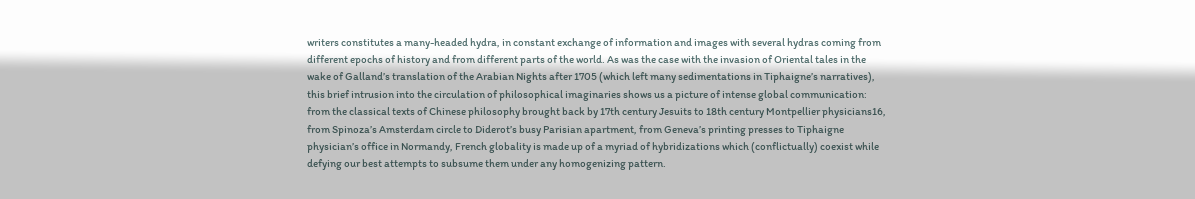writers constitutes a many-headed hydra, in constant exchange of information and images with several hydras coming from different epochs of history and from different parts of the world. As was the case with the invasion of Oriental tales in the wake of Galland’s translation of the Arabian Nights after 1705 (which left many sedimentations in Tiphaigne’s narratives), this brief intrusion into the circulation of philosophical imaginaries shows us a picture of intense global communication: from the classical texts of Chinese philosophy brought back by 17th century Jesuits to 18th century Montpellier physicians16, from Spinoza’s Amsterdam circle to Diderot’s busy Parisian apartment, from Geneva’s printing presses to Tiphaigne physician’s office in Normandy, French globality is made up of a myriad of hybridizations which (conflictually) coexist while defying our best attempts to subsume them under any homogenizing pattern.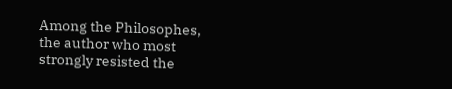Among the Philosophes, the author who most strongly resisted the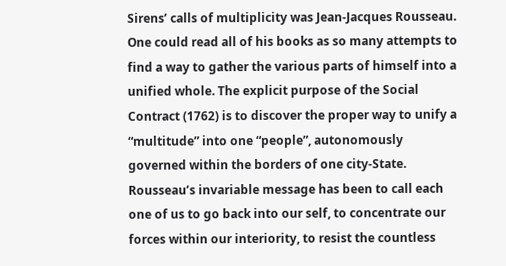Sirens’ calls of multiplicity was Jean-Jacques Rousseau. One could read all of his books as so many attempts to find a way to gather the various parts of himself into a unified whole. The explicit purpose of the Social Contract (1762) is to discover the proper way to unify a “multitude” into one “people”, autonomously governed within the borders of one city-State. Rousseau’s invariable message has been to call each one of us to go back into our self, to concentrate our forces within our interiority, to resist the countless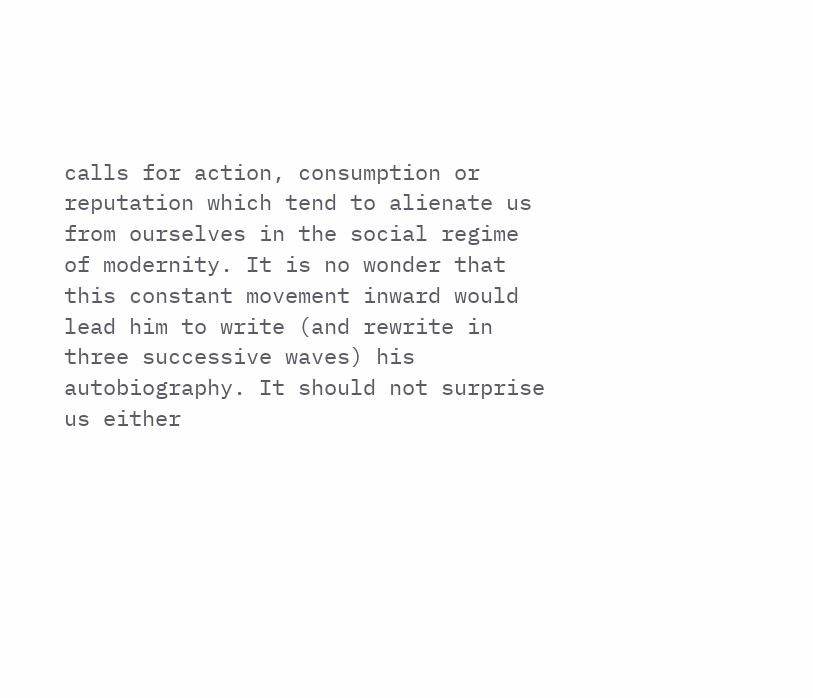calls for action, consumption or reputation which tend to alienate us from ourselves in the social regime of modernity. It is no wonder that this constant movement inward would lead him to write (and rewrite in three successive waves) his autobiography. It should not surprise us either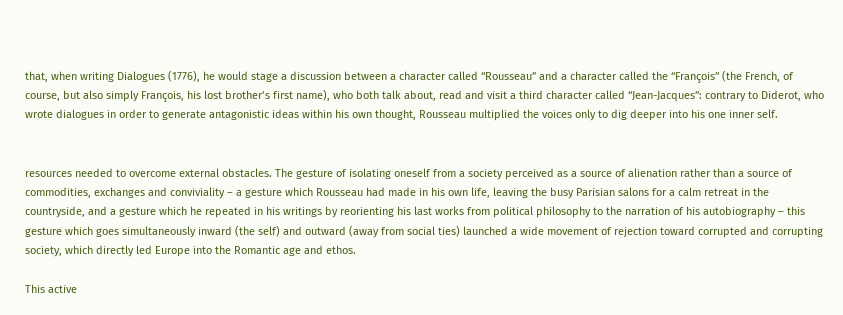that, when writing Dialogues (1776), he would stage a discussion between a character called “Rousseau” and a character called the “François” (the French, of course, but also simply François, his lost brother’s first name), who both talk about, read and visit a third character called “Jean-Jacques”: contrary to Diderot, who wrote dialogues in order to generate antagonistic ideas within his own thought, Rousseau multiplied the voices only to dig deeper into his one inner self.


resources needed to overcome external obstacles. The gesture of isolating oneself from a society perceived as a source of alienation rather than a source of commodities, exchanges and conviviality – a gesture which Rousseau had made in his own life, leaving the busy Parisian salons for a calm retreat in the countryside, and a gesture which he repeated in his writings by reorienting his last works from political philosophy to the narration of his autobiography – this gesture which goes simultaneously inward (the self) and outward (away from social ties) launched a wide movement of rejection toward corrupted and corrupting society, which directly led Europe into the Romantic age and ethos.

This active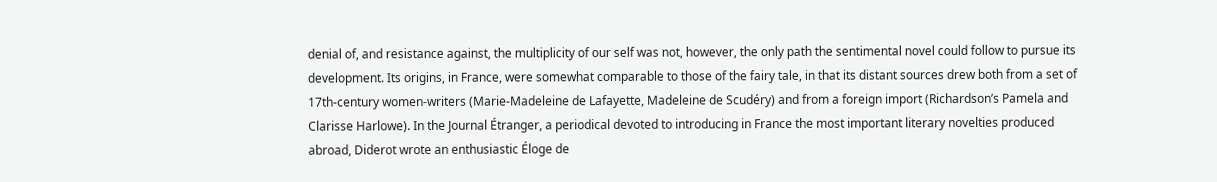denial of, and resistance against, the multiplicity of our self was not, however, the only path the sentimental novel could follow to pursue its development. Its origins, in France, were somewhat comparable to those of the fairy tale, in that its distant sources drew both from a set of 17th-century women-writers (Marie-Madeleine de Lafayette, Madeleine de Scudéry) and from a foreign import (Richardson’s Pamela and Clarisse Harlowe). In the Journal Étranger, a periodical devoted to introducing in France the most important literary novelties produced abroad, Diderot wrote an enthusiastic Éloge de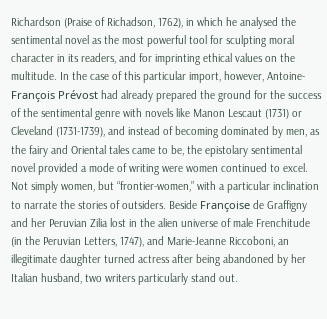Richardson (Praise of Richadson, 1762), in which he analysed the sentimental novel as the most powerful tool for sculpting moral character in its readers, and for imprinting ethical values on the multitude. In the case of this particular import, however, Antoine-François Prévost had already prepared the ground for the success of the sentimental genre with novels like Manon Lescaut (1731) or Cleveland (1731-1739), and instead of becoming dominated by men, as the fairy and Oriental tales came to be, the epistolary sentimental novel provided a mode of writing were women continued to excel. Not simply women, but “frontier-women,” with a particular inclination to narrate the stories of outsiders. Beside Françoise de Graffigny and her Peruvian Zilia lost in the alien universe of male Frenchitude (in the Peruvian Letters, 1747), and Marie-Jeanne Riccoboni, an illegitimate daughter turned actress after being abandoned by her Italian husband, two writers particularly stand out.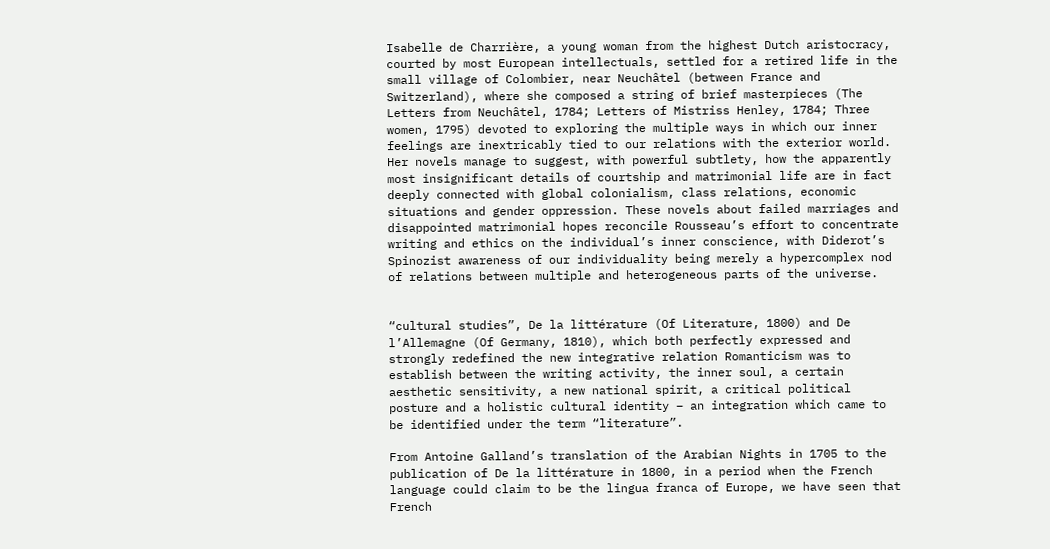Isabelle de Charrière, a young woman from the highest Dutch aristocracy, courted by most European intellectuals, settled for a retired life in the small village of Colombier, near Neuchâtel (between France and Switzerland), where she composed a string of brief masterpieces (The Letters from Neuchâtel, 1784; Letters of Mistriss Henley, 1784; Three women, 1795) devoted to exploring the multiple ways in which our inner feelings are inextricably tied to our relations with the exterior world. Her novels manage to suggest, with powerful subtlety, how the apparently most insignificant details of courtship and matrimonial life are in fact deeply connected with global colonialism, class relations, economic situations and gender oppression. These novels about failed marriages and disappointed matrimonial hopes reconcile Rousseau’s effort to concentrate writing and ethics on the individual’s inner conscience, with Diderot’s Spinozist awareness of our individuality being merely a hypercomplex nod of relations between multiple and heterogeneous parts of the universe.


“cultural studies”, De la littérature (Of Literature, 1800) and De l’Allemagne (Of Germany, 1810), which both perfectly expressed and strongly redefined the new integrative relation Romanticism was to establish between the writing activity, the inner soul, a certain aesthetic sensitivity, a new national spirit, a critical political posture and a holistic cultural identity – an integration which came to be identified under the term “literature”.

From Antoine Galland’s translation of the Arabian Nights in 1705 to the publication of De la littérature in 1800, in a period when the French language could claim to be the lingua franca of Europe, we have seen that French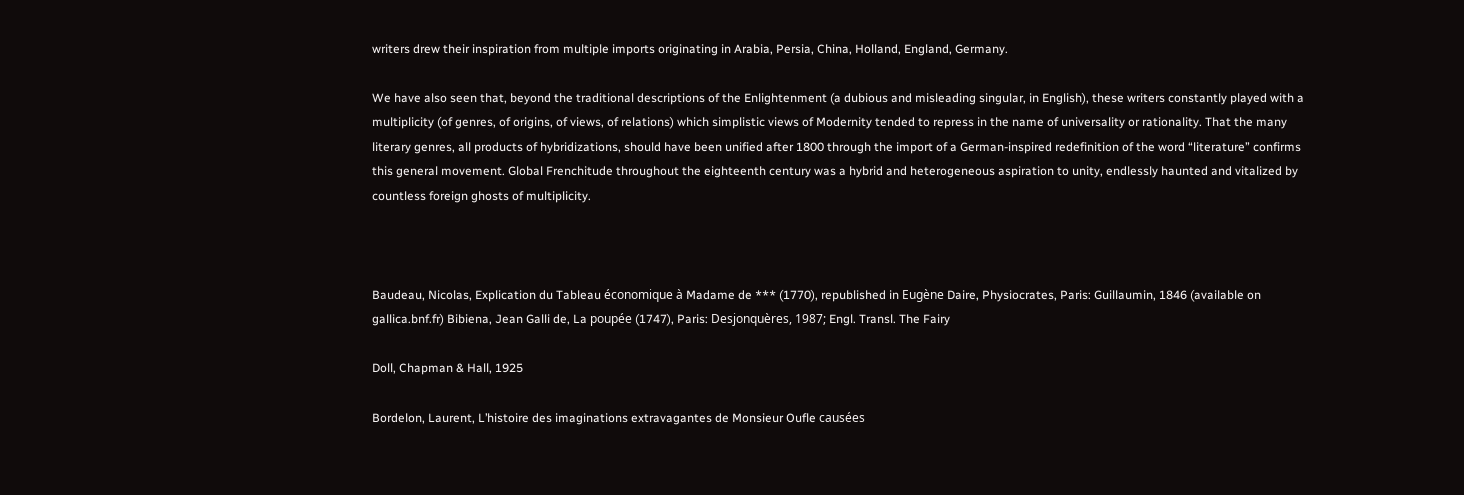writers drew their inspiration from multiple imports originating in Arabia, Persia, China, Holland, England, Germany.

We have also seen that, beyond the traditional descriptions of the Enlightenment (a dubious and misleading singular, in English), these writers constantly played with a multiplicity (of genres, of origins, of views, of relations) which simplistic views of Modernity tended to repress in the name of universality or rationality. That the many literary genres, all products of hybridizations, should have been unified after 1800 through the import of a German-inspired redefinition of the word “literature” confirms this general movement. Global Frenchitude throughout the eighteenth century was a hybrid and heterogeneous aspiration to unity, endlessly haunted and vitalized by countless foreign ghosts of multiplicity.



Baudeau, Nicolas, Explication du Tableau économique à Madame de *** (1770), republished in Eugène Daire, Physiocrates, Paris: Guillaumin, 1846 (available on gallica.bnf.fr) Bibiena, Jean Galli de, La poupée (1747), Paris: Desjonquères, 1987; Engl. Transl. The Fairy

Doll, Chapman & Hall, 1925

Bordelon, Laurent, L’histoire des imaginations extravagantes de Monsieur Oufle causées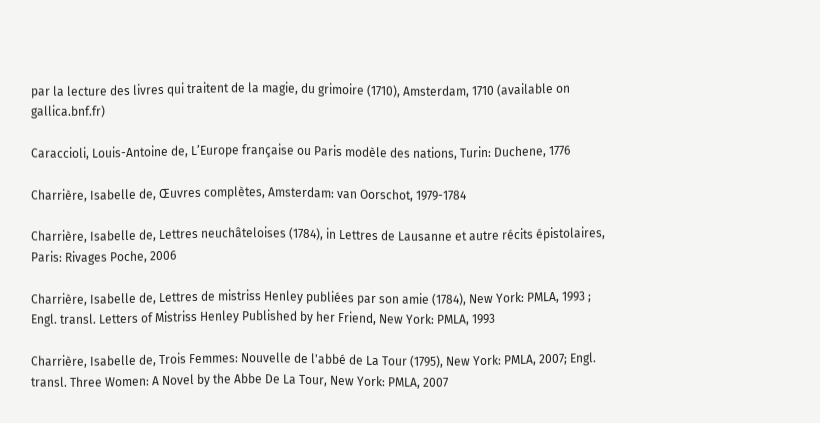par la lecture des livres qui traitent de la magie, du grimoire (1710), Amsterdam, 1710 (available on gallica.bnf.fr)

Caraccioli, Louis-Antoine de, L’Europe française ou Paris modèle des nations, Turin: Duchene, 1776

Charrière, Isabelle de, Œuvres complètes, Amsterdam: van Oorschot, 1979-1784

Charrière, Isabelle de, Lettres neuchâteloises (1784), in Lettres de Lausanne et autre récits épistolaires, Paris: Rivages Poche, 2006

Charrière, Isabelle de, Lettres de mistriss Henley publiées par son amie (1784), New York: PMLA, 1993 ; Engl. transl. Letters of Mistriss Henley Published by her Friend, New York: PMLA, 1993

Charrière, Isabelle de, Trois Femmes: Nouvelle de l'abbé de La Tour (1795), New York: PMLA, 2007; Engl. transl. Three Women: A Novel by the Abbe De La Tour, New York: PMLA, 2007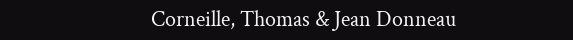Corneille, Thomas & Jean Donneau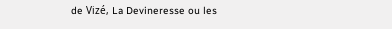de Vizé, La Devineresse ou les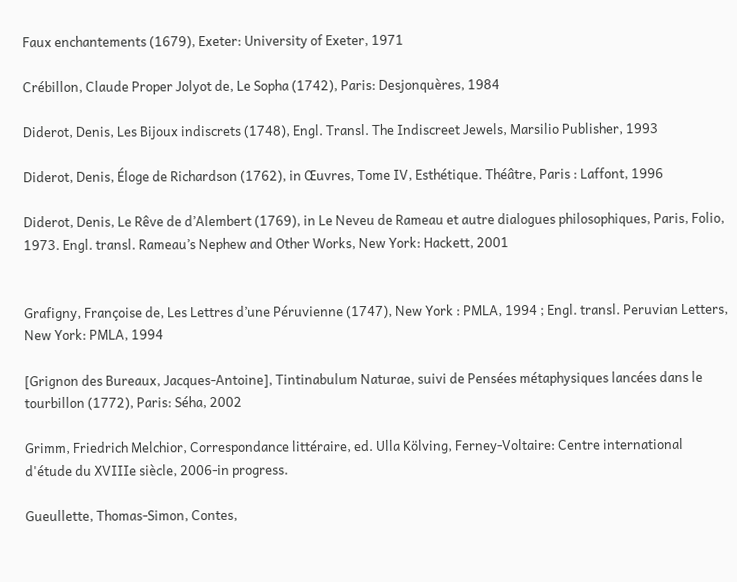Faux enchantements (1679), Exeter: University of Exeter, 1971

Crébillon, Claude Proper Jolyot de, Le Sopha (1742), Paris: Desjonquères, 1984

Diderot, Denis, Les Bijoux indiscrets (1748), Engl. Transl. The Indiscreet Jewels, Marsilio Publisher, 1993

Diderot, Denis, Éloge de Richardson (1762), in Œuvres, Tome IV, Esthétique. Théâtre, Paris : Laffont, 1996

Diderot, Denis, Le Rêve de d’Alembert (1769), in Le Neveu de Rameau et autre dialogues philosophiques, Paris, Folio, 1973. Engl. transl. Rameau’s Nephew and Other Works, New York: Hackett, 2001


Grafigny, Françoise de, Les Lettres d’une Péruvienne (1747), New York : PMLA, 1994 ; Engl. transl. Peruvian Letters, New York: PMLA, 1994

[Grignon des Bureaux, Jacques-Antoine], Tintinabulum Naturae, suivi de Pensées métaphysiques lancées dans le tourbillon (1772), Paris: Séha, 2002

Grimm, Friedrich Melchior, Correspondance littéraire, ed. Ulla Kölving, Ferney-Voltaire: Centre international d'étude du XVIIIe siècle, 2006-in progress.

Gueullette, Thomas-Simon, Contes,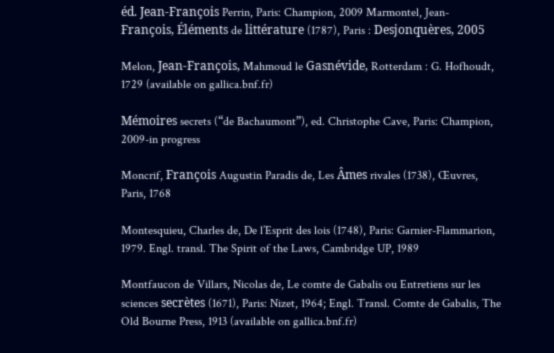éd. Jean-François Perrin, Paris: Champion, 2009 Marmontel, Jean-François, Éléments de littérature (1787), Paris : Desjonquères, 2005

Melon, Jean-François, Mahmoud le Gasnévide, Rotterdam : G. Hofhoudt, 1729 (available on gallica.bnf.fr)

Mémoires secrets (“de Bachaumont”), ed. Christophe Cave, Paris: Champion, 2009-in progress

Moncrif, François Augustin Paradis de, Les Âmes rivales (1738), Œuvres, Paris, 1768

Montesquieu, Charles de, De l’Esprit des lois (1748), Paris: Garnier-Flammarion, 1979. Engl. transl. The Spirit of the Laws, Cambridge UP, 1989

Montfaucon de Villars, Nicolas de, Le comte de Gabalis ou Entretiens sur les sciences secrètes (1671), Paris: Nizet, 1964; Engl. Transl. Comte de Gabalis, The Old Bourne Press, 1913 (available on gallica.bnf.fr)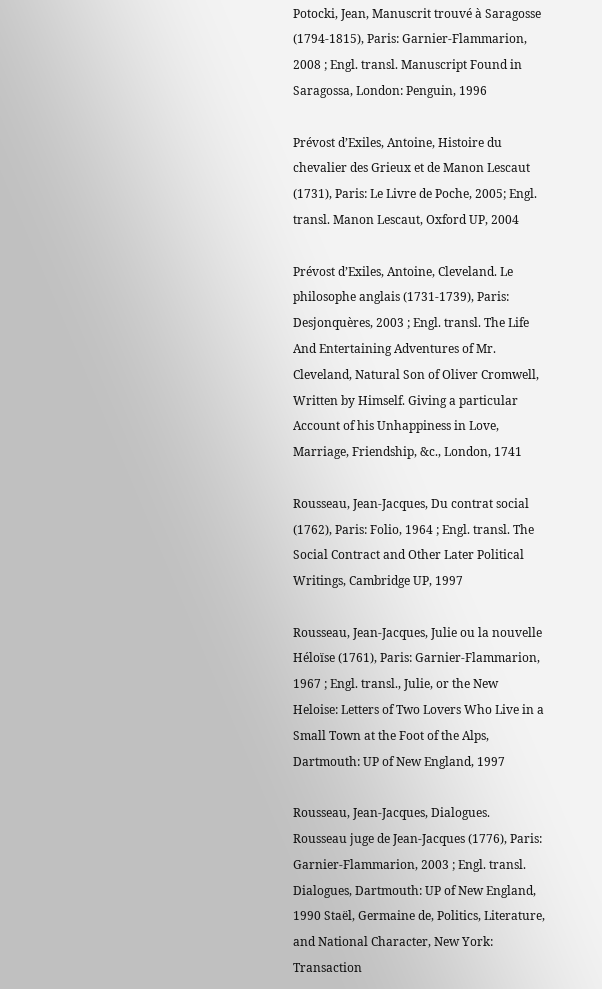Potocki, Jean, Manuscrit trouvé à Saragosse (1794-1815), Paris: Garnier-Flammarion, 2008 ; Engl. transl. Manuscript Found in Saragossa, London: Penguin, 1996

Prévost d’Exiles, Antoine, Histoire du chevalier des Grieux et de Manon Lescaut (1731), Paris: Le Livre de Poche, 2005; Engl. transl. Manon Lescaut, Oxford UP, 2004

Prévost d’Exiles, Antoine, Cleveland. Le philosophe anglais (1731-1739), Paris: Desjonquères, 2003 ; Engl. transl. The Life And Entertaining Adventures of Mr. Cleveland, Natural Son of Oliver Cromwell, Written by Himself. Giving a particular Account of his Unhappiness in Love, Marriage, Friendship, &c., London, 1741

Rousseau, Jean-Jacques, Du contrat social (1762), Paris: Folio, 1964 ; Engl. transl. The Social Contract and Other Later Political Writings, Cambridge UP, 1997

Rousseau, Jean-Jacques, Julie ou la nouvelle Héloïse (1761), Paris: Garnier-Flammarion, 1967 ; Engl. transl., Julie, or the New Heloise: Letters of Two Lovers Who Live in a Small Town at the Foot of the Alps, Dartmouth: UP of New England, 1997

Rousseau, Jean-Jacques, Dialogues. Rousseau juge de Jean-Jacques (1776), Paris: Garnier-Flammarion, 2003 ; Engl. transl. Dialogues, Dartmouth: UP of New England, 1990 Staël, Germaine de, Politics, Literature, and National Character, New York: Transaction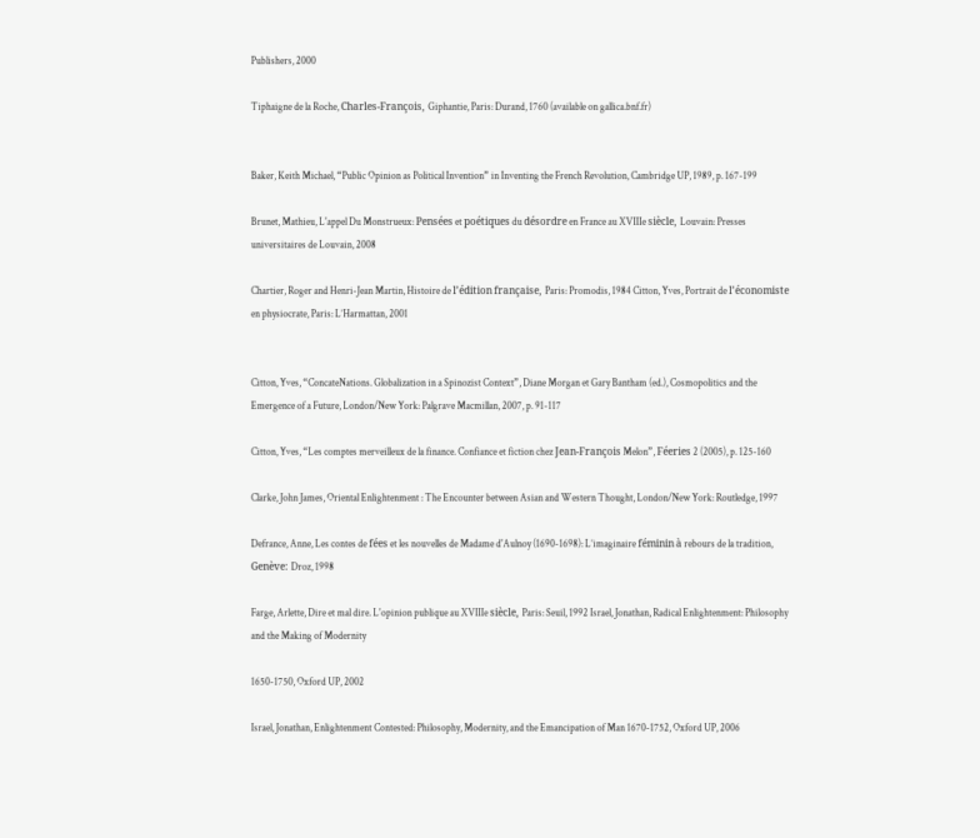Publishers, 2000

Tiphaigne de la Roche, Charles-François, Giphantie, Paris: Durand, 1760 (available on gallica.bnf.fr)


Baker, Keith Michael, “Public Opinion as Political Invention” in Inventing the French Revolution, Cambridge UP, 1989, p. 167-199

Brunet, Mathieu, L'appel Du Monstrueux: Pensées et poétiques du désordre en France au XVIIIe siècle, Louvain: Presses universitaires de Louvain, 2008

Chartier, Roger and Henri-Jean Martin, Histoire de l’édition française, Paris: Promodis, 1984 Citton, Yves, Portrait de l’économiste en physiocrate, Paris: L’Harmattan, 2001


Citton, Yves, “ConcateNations. Globalization in a Spinozist Context”, Diane Morgan et Gary Bantham (ed.), Cosmopolitics and the Emergence of a Future, London/New York: Palgrave Macmillan, 2007, p. 91-117

Citton, Yves, “Les comptes merveilleux de la finance. Confiance et fiction chez Jean-François Melon”, Féeries 2 (2005), p. 125-160

Clarke, John James, Oriental Enlightenment : The Encounter between Asian and Western Thought, London/New York: Routledge, 1997

Defrance, Anne, Les contes de fées et les nouvelles de Madame d'Aulnoy (1690-1698): L’imaginaire féminin à rebours de la tradition, Genève: Droz, 1998

Farge, Arlette, Dire et mal dire. L'opinion publique au XVIIIe siècle, Paris: Seuil, 1992 Israel, Jonathan, Radical Enlightenment: Philosophy and the Making of Modernity

1650-1750, Oxford UP, 2002

Israel, Jonathan, Enlightenment Contested: Philosophy, Modernity, and the Emancipation of Man 1670-1752, Oxford UP, 2006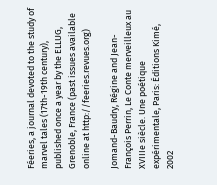Féeries, a journal devoted to the study of marvel tales (17th-19th century), published once a year by the ELLUG, Grenoble, France (past issues available online at http://feeries.revues.org)

Jomand-Baudry, Régine and Jean-François Perrin, Le Conte merveilleux au XVIIIe siècle. Une poétique expérimentale, Paris: Éditions Kimé, 2002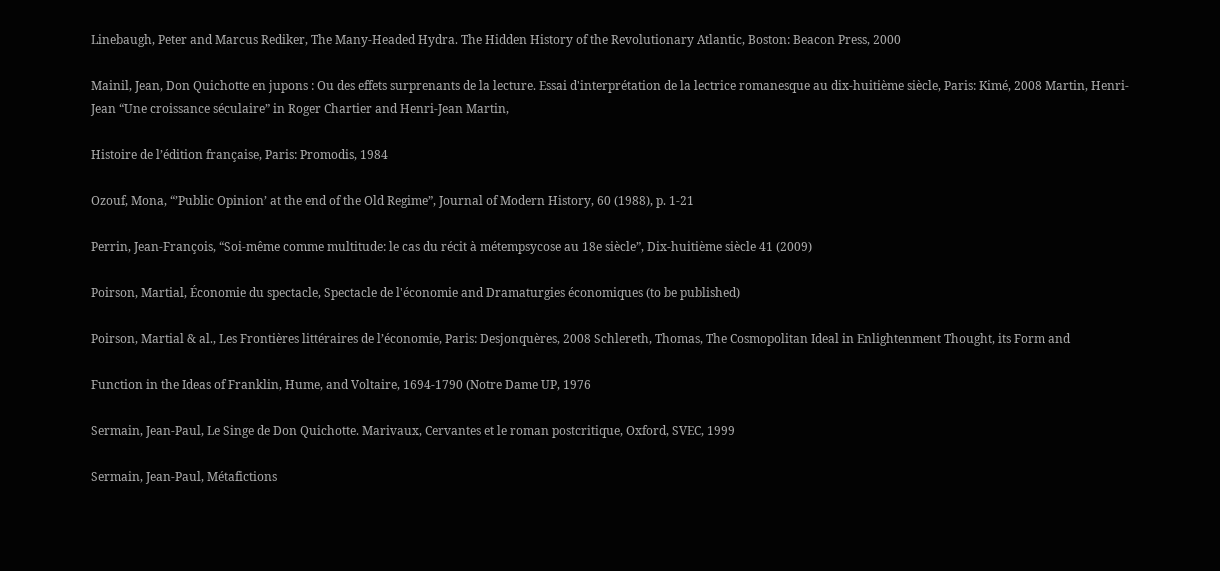Linebaugh, Peter and Marcus Rediker, The Many-Headed Hydra. The Hidden History of the Revolutionary Atlantic, Boston: Beacon Press, 2000

Mainil, Jean, Don Quichotte en jupons : Ou des effets surprenants de la lecture. Essai d'interprétation de la lectrice romanesque au dix-huitième siècle, Paris: Kimé, 2008 Martin, Henri-Jean “Une croissance séculaire” in Roger Chartier and Henri-Jean Martin,

Histoire de l’édition française, Paris: Promodis, 1984

Ozouf, Mona, “’Public Opinion’ at the end of the Old Regime”, Journal of Modern History, 60 (1988), p. 1-21

Perrin, Jean-François, “Soi-même comme multitude: le cas du récit à métempsycose au 18e siècle”, Dix-huitième siècle 41 (2009)

Poirson, Martial, Économie du spectacle, Spectacle de l'économie and Dramaturgies économiques (to be published)

Poirson, Martial & al., Les Frontières littéraires de l’économie, Paris: Desjonquères, 2008 Schlereth, Thomas, The Cosmopolitan Ideal in Enlightenment Thought, its Form and

Function in the Ideas of Franklin, Hume, and Voltaire, 1694-1790 (Notre Dame UP, 1976

Sermain, Jean-Paul, Le Singe de Don Quichotte. Marivaux, Cervantes et le roman postcritique, Oxford, SVEC, 1999

Sermain, Jean-Paul, Métafictions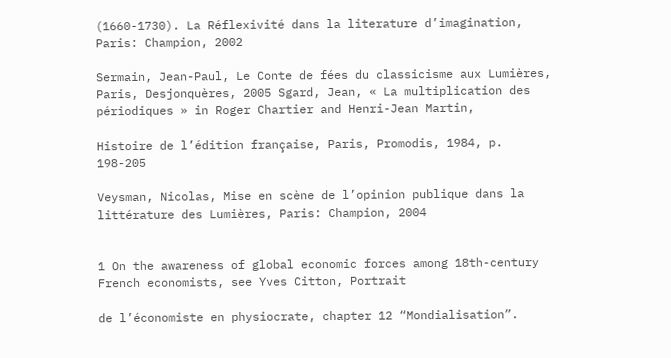(1660-1730). La Réflexivité dans la literature d’imagination, Paris: Champion, 2002

Sermain, Jean-Paul, Le Conte de fées du classicisme aux Lumières, Paris, Desjonquères, 2005 Sgard, Jean, « La multiplication des périodiques » in Roger Chartier and Henri-Jean Martin,

Histoire de l’édition française, Paris, Promodis, 1984, p. 198-205

Veysman, Nicolas, Mise en scène de l’opinion publique dans la littérature des Lumières, Paris: Champion, 2004


1 On the awareness of global economic forces among 18th-century French economists, see Yves Citton, Portrait

de l’économiste en physiocrate, chapter 12 “Mondialisation”.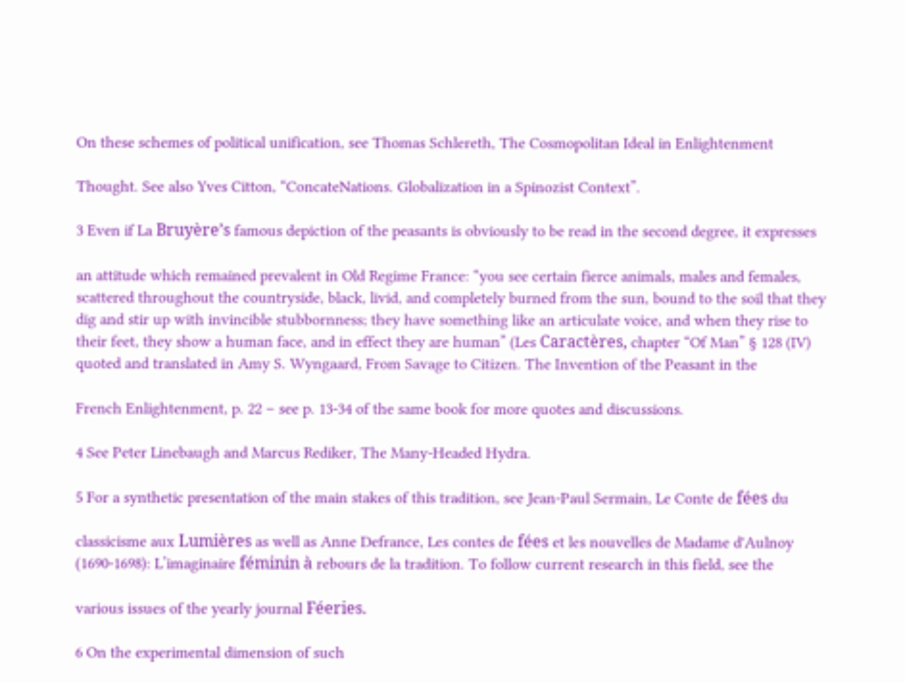On these schemes of political unification, see Thomas Schlereth, The Cosmopolitan Ideal in Enlightenment

Thought. See also Yves Citton, “ConcateNations. Globalization in a Spinozist Context”.

3 Even if La Bruyère’s famous depiction of the peasants is obviously to be read in the second degree, it expresses

an attitude which remained prevalent in Old Regime France: “you see certain fierce animals, males and females, scattered throughout the countryside, black, livid, and completely burned from the sun, bound to the soil that they dig and stir up with invincible stubbornness; they have something like an articulate voice, and when they rise to their feet, they show a human face, and in effect they are human” (Les Caractères, chapter “Of Man” § 128 (IV) quoted and translated in Amy S. Wyngaard, From Savage to Citizen. The Invention of the Peasant in the

French Enlightenment, p. 22 – see p. 13-34 of the same book for more quotes and discussions.

4 See Peter Linebaugh and Marcus Rediker, The Many-Headed Hydra.

5 For a synthetic presentation of the main stakes of this tradition, see Jean-Paul Sermain, Le Conte de fées du

classicisme aux Lumières as well as Anne Defrance, Les contes de fées et les nouvelles de Madame d'Aulnoy (1690-1698): L’imaginaire féminin à rebours de la tradition. To follow current research in this field, see the

various issues of the yearly journal Féeries.

6 On the experimental dimension of such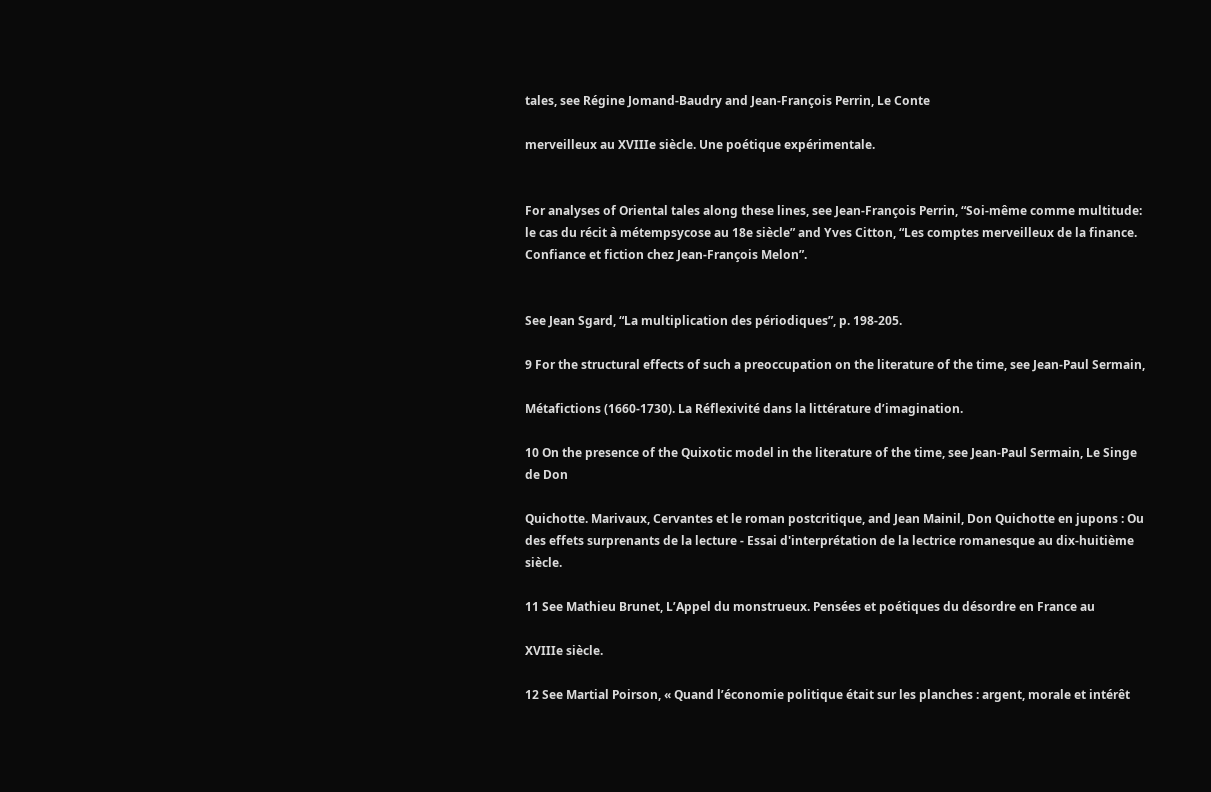tales, see Régine Jomand-Baudry and Jean-François Perrin, Le Conte

merveilleux au XVIIIe siècle. Une poétique expérimentale.


For analyses of Oriental tales along these lines, see Jean-François Perrin, “Soi-même comme multitude: le cas du récit à métempsycose au 18e siècle” and Yves Citton, “Les comptes merveilleux de la finance. Confiance et fiction chez Jean-François Melon”.


See Jean Sgard, “La multiplication des périodiques”, p. 198-205.

9 For the structural effects of such a preoccupation on the literature of the time, see Jean-Paul Sermain,

Métafictions (1660-1730). La Réflexivité dans la littérature d’imagination.

10 On the presence of the Quixotic model in the literature of the time, see Jean-Paul Sermain, Le Singe de Don

Quichotte. Marivaux, Cervantes et le roman postcritique, and Jean Mainil, Don Quichotte en jupons : Ou des effets surprenants de la lecture - Essai d'interprétation de la lectrice romanesque au dix-huitième siècle.

11 See Mathieu Brunet, L’Appel du monstrueux. Pensées et poétiques du désordre en France au

XVIIIe siècle.

12 See Martial Poirson, « Quand l’économie politique était sur les planches : argent, morale et intérêt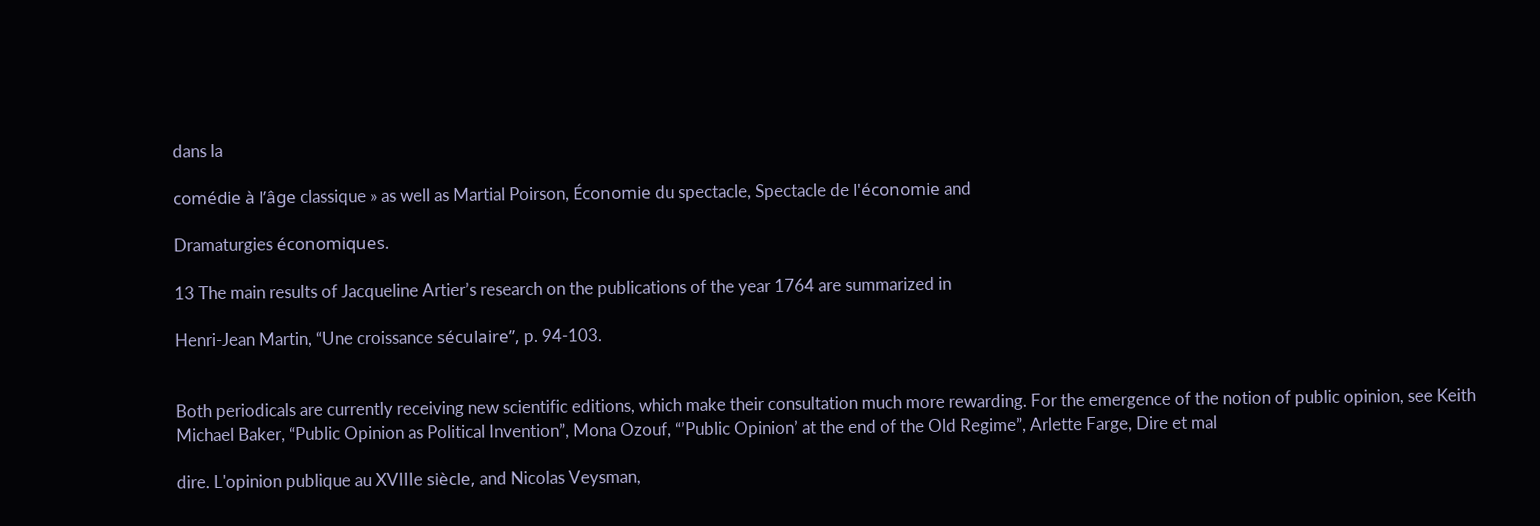dans la

comédie à l’âge classique » as well as Martial Poirson, Économie du spectacle, Spectacle de l'économie and

Dramaturgies économiques.

13 The main results of Jacqueline Artier’s research on the publications of the year 1764 are summarized in

Henri-Jean Martin, “Une croissance séculaire”, p. 94-103.


Both periodicals are currently receiving new scientific editions, which make their consultation much more rewarding. For the emergence of the notion of public opinion, see Keith Michael Baker, “Public Opinion as Political Invention”, Mona Ozouf, “’Public Opinion’ at the end of the Old Regime”, Arlette Farge, Dire et mal

dire. L'opinion publique au XVIIIe siècle, and Nicolas Veysman,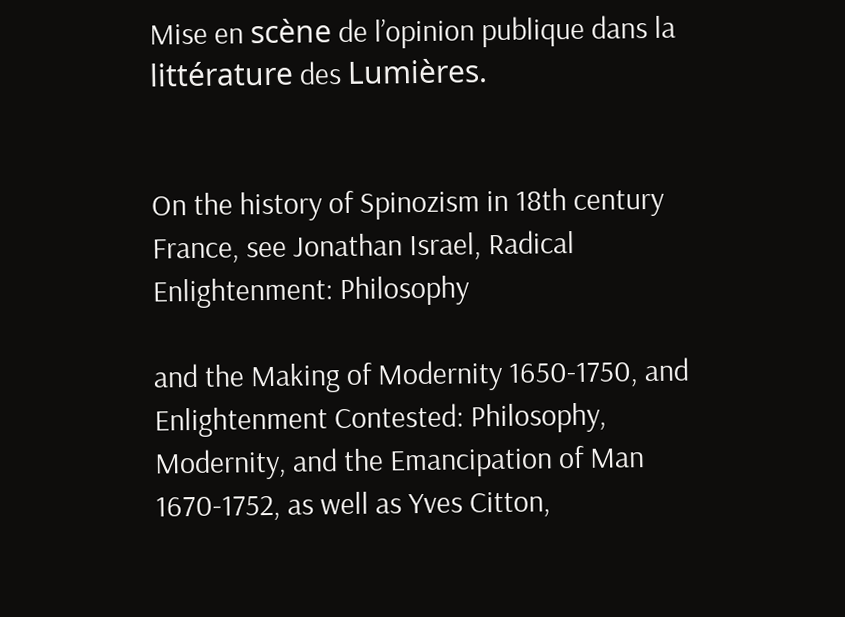Mise en scène de l’opinion publique dans la littérature des Lumières.


On the history of Spinozism in 18th century France, see Jonathan Israel, Radical Enlightenment: Philosophy

and the Making of Modernity 1650-1750, and Enlightenment Contested: Philosophy, Modernity, and the Emancipation of Man 1670-1752, as well as Yves Citton,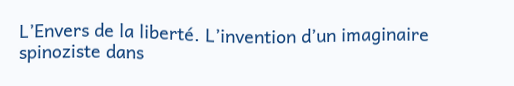L’Envers de la liberté. L’invention d’un imaginaire spinoziste dans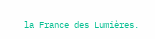la France des Lumières.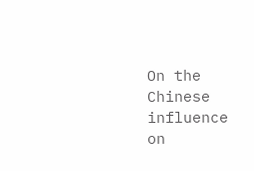On the Chinese influence on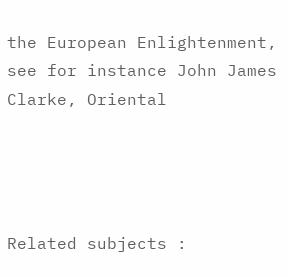the European Enlightenment, see for instance John James Clarke, Oriental




Related subjects :